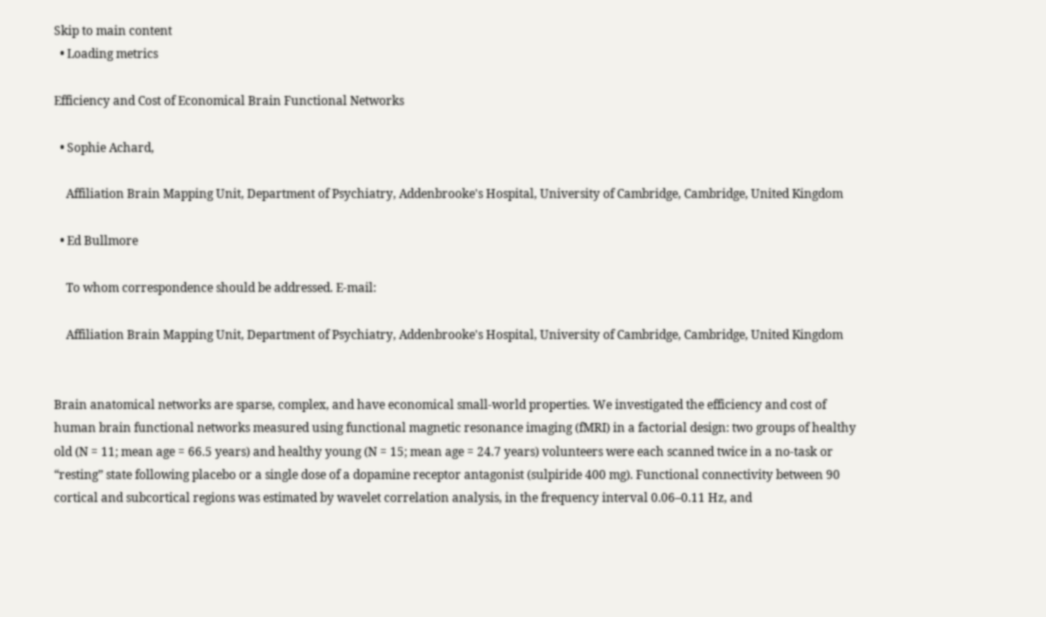Skip to main content
  • Loading metrics

Efficiency and Cost of Economical Brain Functional Networks

  • Sophie Achard,

    Affiliation Brain Mapping Unit, Department of Psychiatry, Addenbrooke's Hospital, University of Cambridge, Cambridge, United Kingdom

  • Ed Bullmore

    To whom correspondence should be addressed. E-mail:

    Affiliation Brain Mapping Unit, Department of Psychiatry, Addenbrooke's Hospital, University of Cambridge, Cambridge, United Kingdom


Brain anatomical networks are sparse, complex, and have economical small-world properties. We investigated the efficiency and cost of human brain functional networks measured using functional magnetic resonance imaging (fMRI) in a factorial design: two groups of healthy old (N = 11; mean age = 66.5 years) and healthy young (N = 15; mean age = 24.7 years) volunteers were each scanned twice in a no-task or “resting” state following placebo or a single dose of a dopamine receptor antagonist (sulpiride 400 mg). Functional connectivity between 90 cortical and subcortical regions was estimated by wavelet correlation analysis, in the frequency interval 0.06–0.11 Hz, and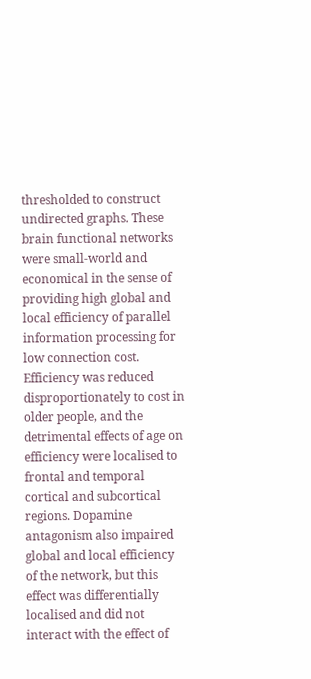thresholded to construct undirected graphs. These brain functional networks were small-world and economical in the sense of providing high global and local efficiency of parallel information processing for low connection cost. Efficiency was reduced disproportionately to cost in older people, and the detrimental effects of age on efficiency were localised to frontal and temporal cortical and subcortical regions. Dopamine antagonism also impaired global and local efficiency of the network, but this effect was differentially localised and did not interact with the effect of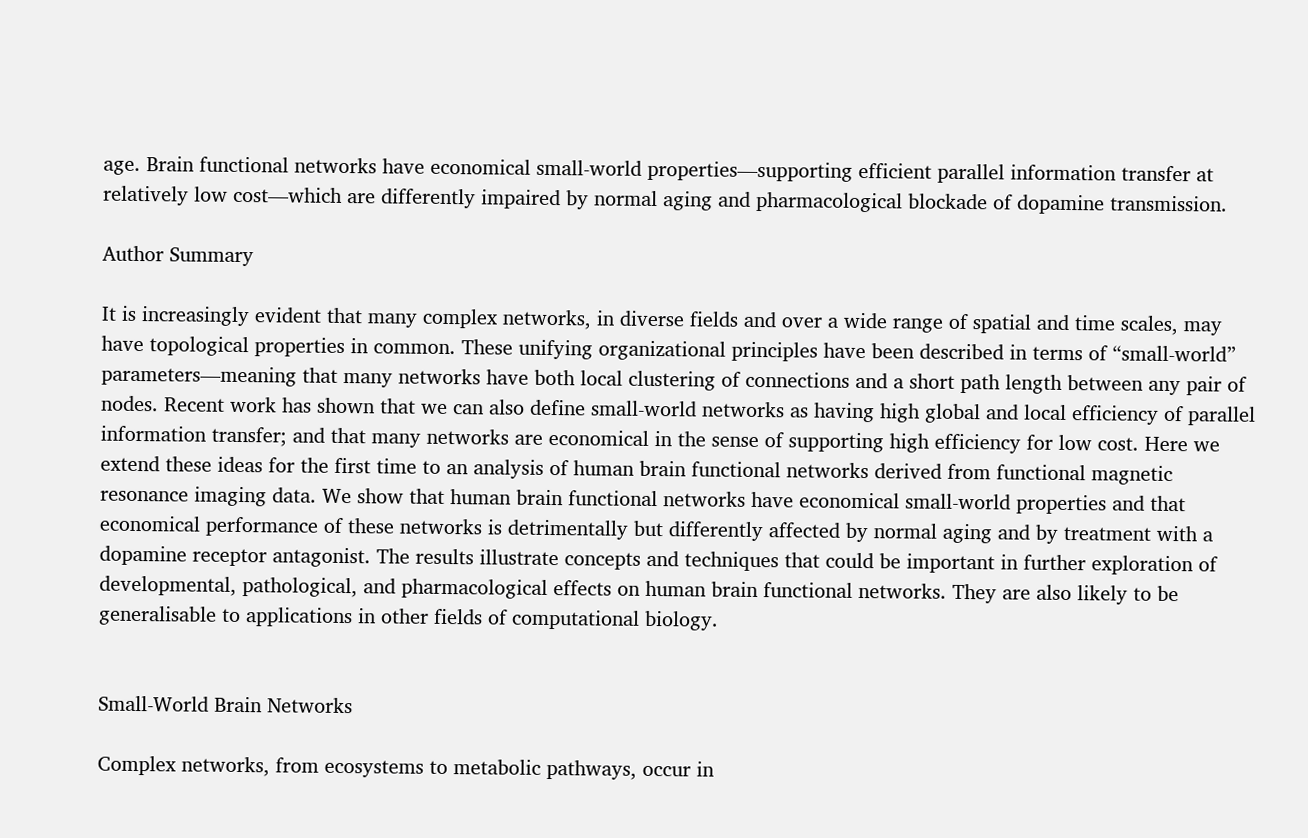age. Brain functional networks have economical small-world properties—supporting efficient parallel information transfer at relatively low cost—which are differently impaired by normal aging and pharmacological blockade of dopamine transmission.

Author Summary

It is increasingly evident that many complex networks, in diverse fields and over a wide range of spatial and time scales, may have topological properties in common. These unifying organizational principles have been described in terms of “small-world” parameters—meaning that many networks have both local clustering of connections and a short path length between any pair of nodes. Recent work has shown that we can also define small-world networks as having high global and local efficiency of parallel information transfer; and that many networks are economical in the sense of supporting high efficiency for low cost. Here we extend these ideas for the first time to an analysis of human brain functional networks derived from functional magnetic resonance imaging data. We show that human brain functional networks have economical small-world properties and that economical performance of these networks is detrimentally but differently affected by normal aging and by treatment with a dopamine receptor antagonist. The results illustrate concepts and techniques that could be important in further exploration of developmental, pathological, and pharmacological effects on human brain functional networks. They are also likely to be generalisable to applications in other fields of computational biology.


Small-World Brain Networks

Complex networks, from ecosystems to metabolic pathways, occur in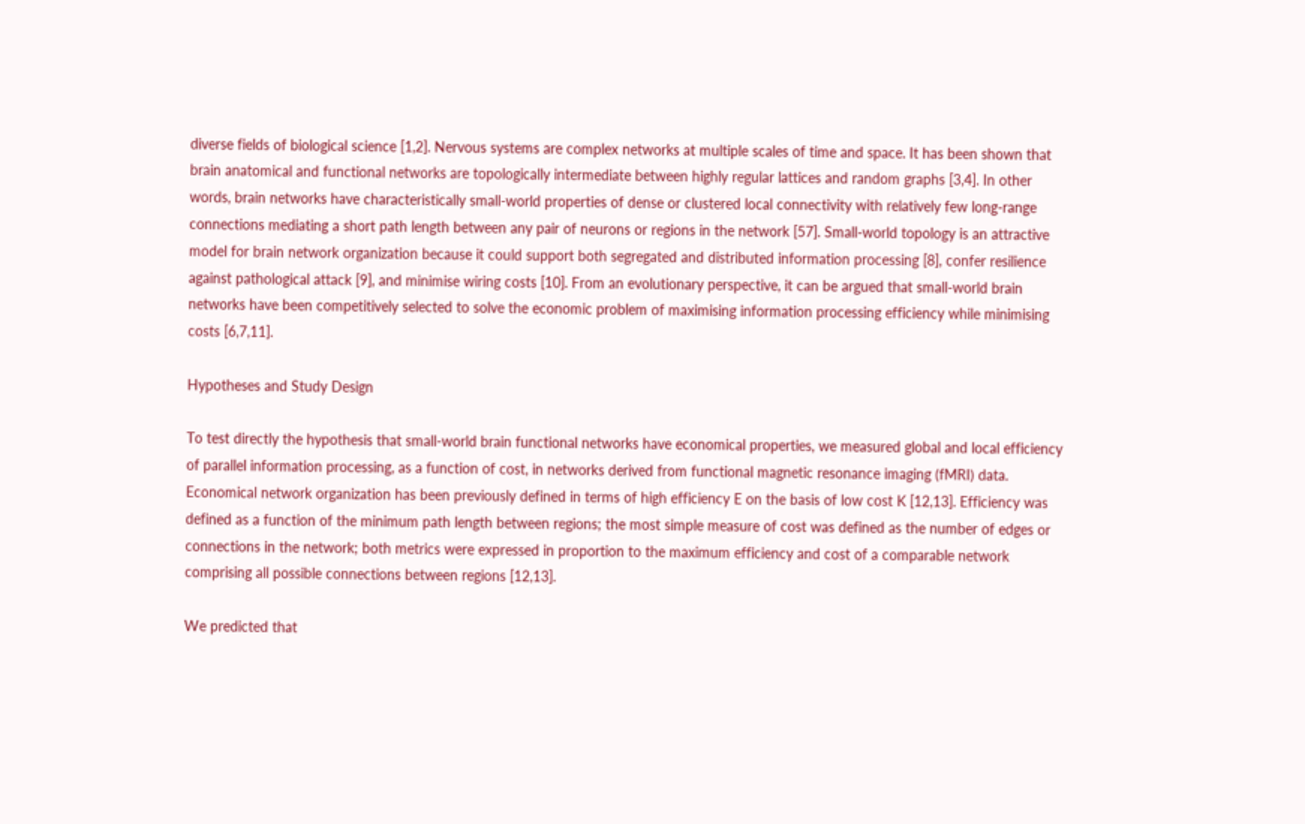diverse fields of biological science [1,2]. Nervous systems are complex networks at multiple scales of time and space. It has been shown that brain anatomical and functional networks are topologically intermediate between highly regular lattices and random graphs [3,4]. In other words, brain networks have characteristically small-world properties of dense or clustered local connectivity with relatively few long-range connections mediating a short path length between any pair of neurons or regions in the network [57]. Small-world topology is an attractive model for brain network organization because it could support both segregated and distributed information processing [8], confer resilience against pathological attack [9], and minimise wiring costs [10]. From an evolutionary perspective, it can be argued that small-world brain networks have been competitively selected to solve the economic problem of maximising information processing efficiency while minimising costs [6,7,11].

Hypotheses and Study Design

To test directly the hypothesis that small-world brain functional networks have economical properties, we measured global and local efficiency of parallel information processing, as a function of cost, in networks derived from functional magnetic resonance imaging (fMRI) data. Economical network organization has been previously defined in terms of high efficiency E on the basis of low cost K [12,13]. Efficiency was defined as a function of the minimum path length between regions; the most simple measure of cost was defined as the number of edges or connections in the network; both metrics were expressed in proportion to the maximum efficiency and cost of a comparable network comprising all possible connections between regions [12,13].

We predicted that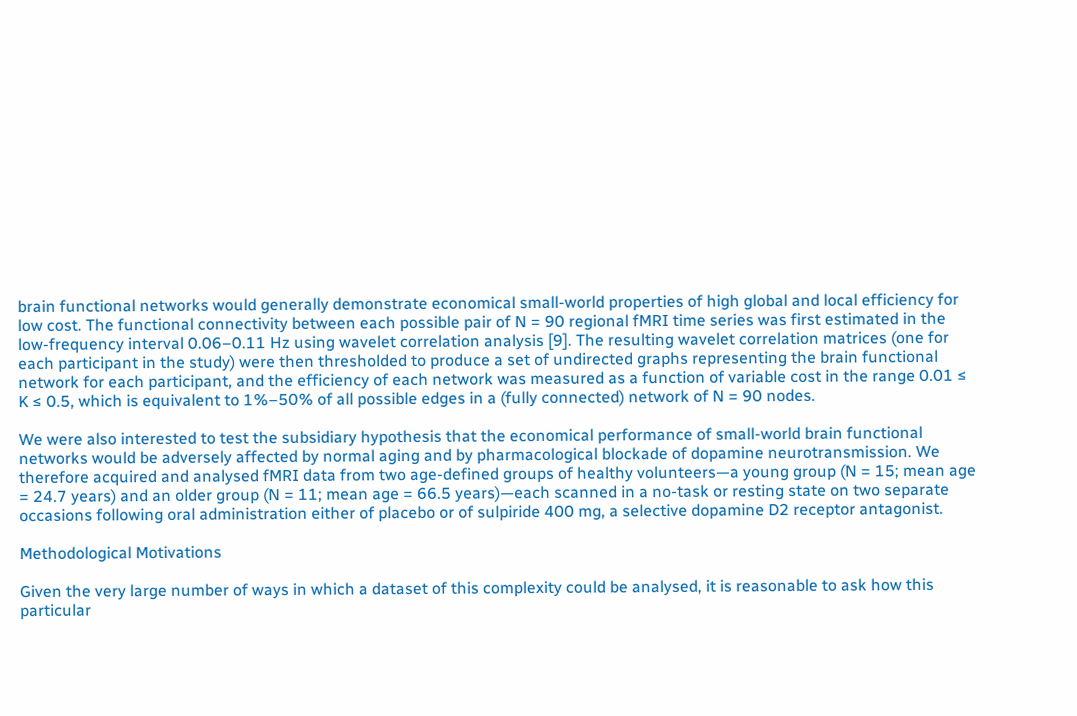brain functional networks would generally demonstrate economical small-world properties of high global and local efficiency for low cost. The functional connectivity between each possible pair of N = 90 regional fMRI time series was first estimated in the low-frequency interval 0.06–0.11 Hz using wavelet correlation analysis [9]. The resulting wavelet correlation matrices (one for each participant in the study) were then thresholded to produce a set of undirected graphs representing the brain functional network for each participant, and the efficiency of each network was measured as a function of variable cost in the range 0.01 ≤ K ≤ 0.5, which is equivalent to 1%–50% of all possible edges in a (fully connected) network of N = 90 nodes.

We were also interested to test the subsidiary hypothesis that the economical performance of small-world brain functional networks would be adversely affected by normal aging and by pharmacological blockade of dopamine neurotransmission. We therefore acquired and analysed fMRI data from two age-defined groups of healthy volunteers—a young group (N = 15; mean age = 24.7 years) and an older group (N = 11; mean age = 66.5 years)—each scanned in a no-task or resting state on two separate occasions following oral administration either of placebo or of sulpiride 400 mg, a selective dopamine D2 receptor antagonist.

Methodological Motivations

Given the very large number of ways in which a dataset of this complexity could be analysed, it is reasonable to ask how this particular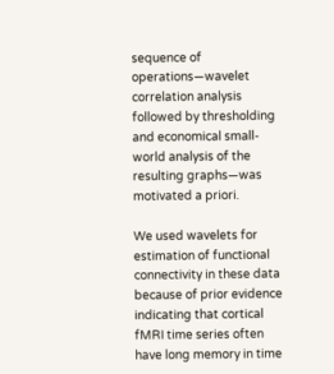sequence of operations—wavelet correlation analysis followed by thresholding and economical small-world analysis of the resulting graphs—was motivated a priori.

We used wavelets for estimation of functional connectivity in these data because of prior evidence indicating that cortical fMRI time series often have long memory in time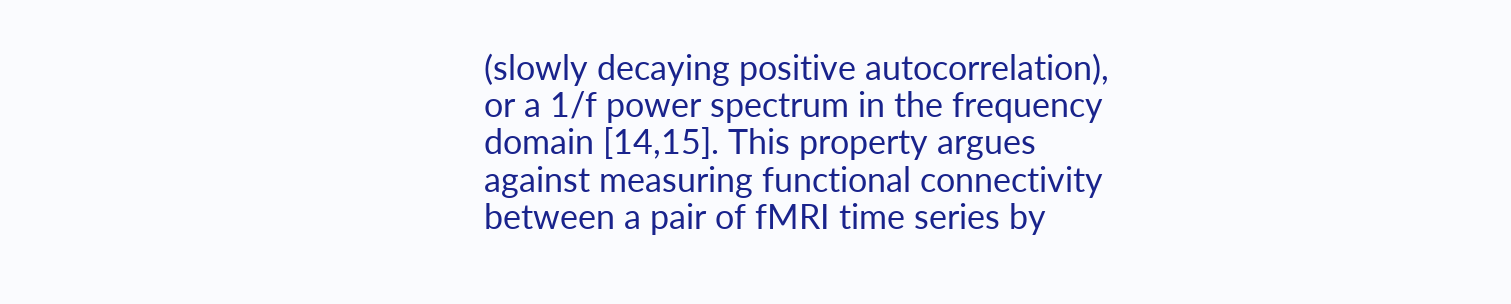(slowly decaying positive autocorrelation), or a 1/f power spectrum in the frequency domain [14,15]. This property argues against measuring functional connectivity between a pair of fMRI time series by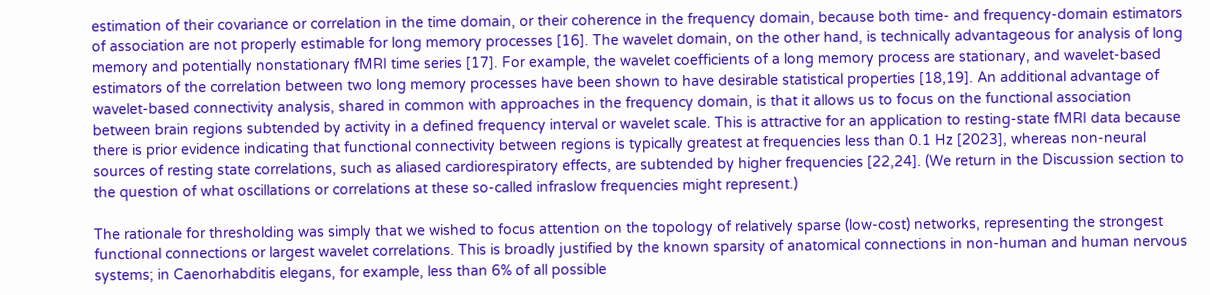estimation of their covariance or correlation in the time domain, or their coherence in the frequency domain, because both time- and frequency-domain estimators of association are not properly estimable for long memory processes [16]. The wavelet domain, on the other hand, is technically advantageous for analysis of long memory and potentially nonstationary fMRI time series [17]. For example, the wavelet coefficients of a long memory process are stationary, and wavelet-based estimators of the correlation between two long memory processes have been shown to have desirable statistical properties [18,19]. An additional advantage of wavelet-based connectivity analysis, shared in common with approaches in the frequency domain, is that it allows us to focus on the functional association between brain regions subtended by activity in a defined frequency interval or wavelet scale. This is attractive for an application to resting-state fMRI data because there is prior evidence indicating that functional connectivity between regions is typically greatest at frequencies less than 0.1 Hz [2023], whereas non-neural sources of resting state correlations, such as aliased cardiorespiratory effects, are subtended by higher frequencies [22,24]. (We return in the Discussion section to the question of what oscillations or correlations at these so-called infraslow frequencies might represent.)

The rationale for thresholding was simply that we wished to focus attention on the topology of relatively sparse (low-cost) networks, representing the strongest functional connections or largest wavelet correlations. This is broadly justified by the known sparsity of anatomical connections in non-human and human nervous systems; in Caenorhabditis elegans, for example, less than 6% of all possible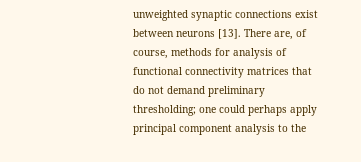unweighted synaptic connections exist between neurons [13]. There are, of course, methods for analysis of functional connectivity matrices that do not demand preliminary thresholding; one could perhaps apply principal component analysis to the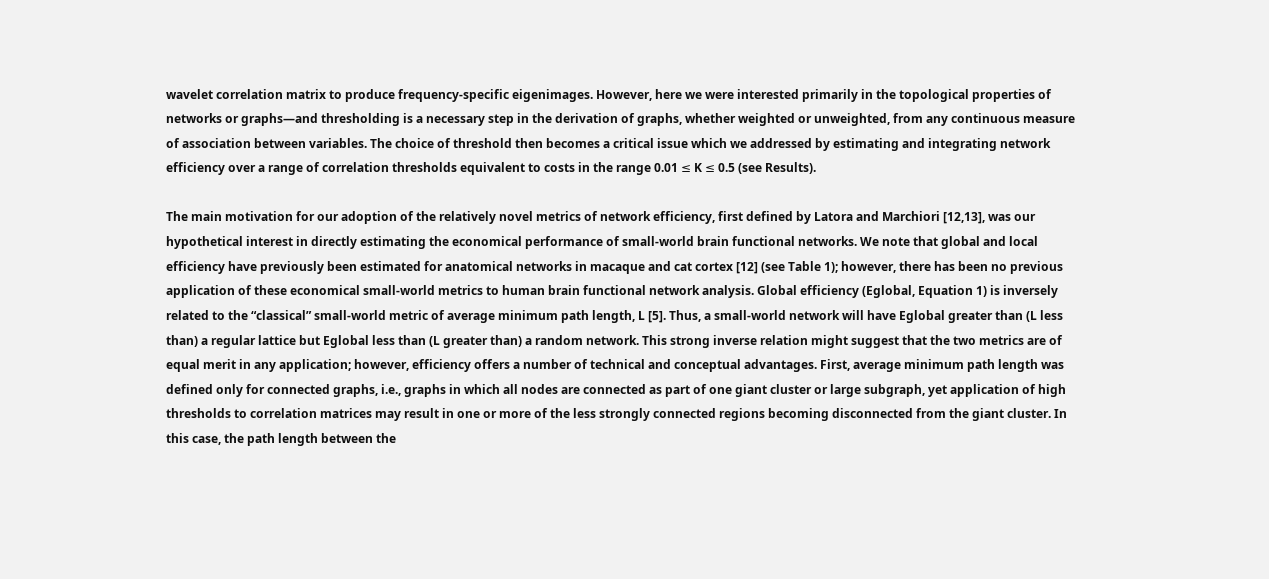wavelet correlation matrix to produce frequency-specific eigenimages. However, here we were interested primarily in the topological properties of networks or graphs—and thresholding is a necessary step in the derivation of graphs, whether weighted or unweighted, from any continuous measure of association between variables. The choice of threshold then becomes a critical issue which we addressed by estimating and integrating network efficiency over a range of correlation thresholds equivalent to costs in the range 0.01 ≤ K ≤ 0.5 (see Results).

The main motivation for our adoption of the relatively novel metrics of network efficiency, first defined by Latora and Marchiori [12,13], was our hypothetical interest in directly estimating the economical performance of small-world brain functional networks. We note that global and local efficiency have previously been estimated for anatomical networks in macaque and cat cortex [12] (see Table 1); however, there has been no previous application of these economical small-world metrics to human brain functional network analysis. Global efficiency (Eglobal, Equation 1) is inversely related to the “classical” small-world metric of average minimum path length, L [5]. Thus, a small-world network will have Eglobal greater than (L less than) a regular lattice but Eglobal less than (L greater than) a random network. This strong inverse relation might suggest that the two metrics are of equal merit in any application; however, efficiency offers a number of technical and conceptual advantages. First, average minimum path length was defined only for connected graphs, i.e., graphs in which all nodes are connected as part of one giant cluster or large subgraph, yet application of high thresholds to correlation matrices may result in one or more of the less strongly connected regions becoming disconnected from the giant cluster. In this case, the path length between the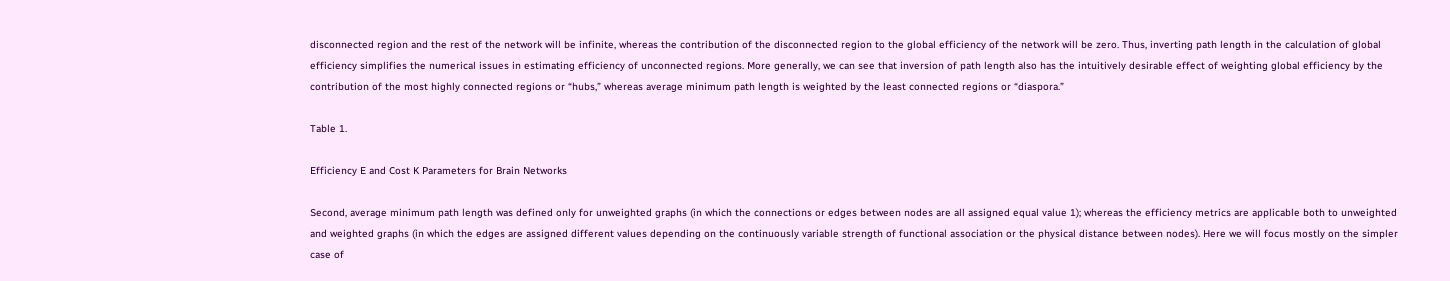disconnected region and the rest of the network will be infinite, whereas the contribution of the disconnected region to the global efficiency of the network will be zero. Thus, inverting path length in the calculation of global efficiency simplifies the numerical issues in estimating efficiency of unconnected regions. More generally, we can see that inversion of path length also has the intuitively desirable effect of weighting global efficiency by the contribution of the most highly connected regions or “hubs,” whereas average minimum path length is weighted by the least connected regions or “diaspora.”

Table 1.

Efficiency E and Cost K Parameters for Brain Networks

Second, average minimum path length was defined only for unweighted graphs (in which the connections or edges between nodes are all assigned equal value 1); whereas the efficiency metrics are applicable both to unweighted and weighted graphs (in which the edges are assigned different values depending on the continuously variable strength of functional association or the physical distance between nodes). Here we will focus mostly on the simpler case of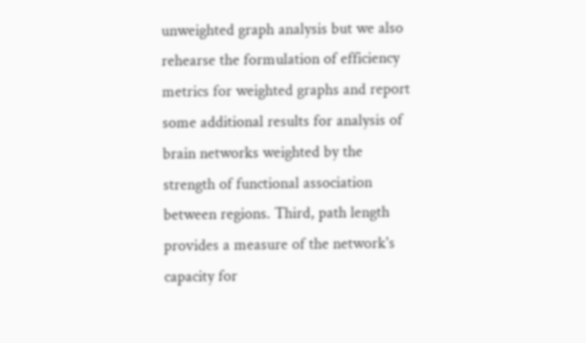unweighted graph analysis but we also rehearse the formulation of efficiency metrics for weighted graphs and report some additional results for analysis of brain networks weighted by the strength of functional association between regions. Third, path length provides a measure of the network's capacity for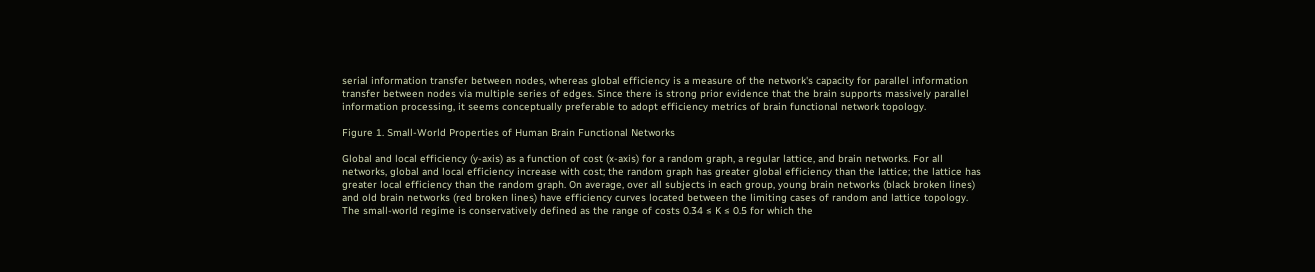serial information transfer between nodes, whereas global efficiency is a measure of the network's capacity for parallel information transfer between nodes via multiple series of edges. Since there is strong prior evidence that the brain supports massively parallel information processing, it seems conceptually preferable to adopt efficiency metrics of brain functional network topology.

Figure 1. Small-World Properties of Human Brain Functional Networks

Global and local efficiency (y-axis) as a function of cost (x-axis) for a random graph, a regular lattice, and brain networks. For all networks, global and local efficiency increase with cost; the random graph has greater global efficiency than the lattice; the lattice has greater local efficiency than the random graph. On average, over all subjects in each group, young brain networks (black broken lines) and old brain networks (red broken lines) have efficiency curves located between the limiting cases of random and lattice topology. The small-world regime is conservatively defined as the range of costs 0.34 ≤ K ≤ 0.5 for which the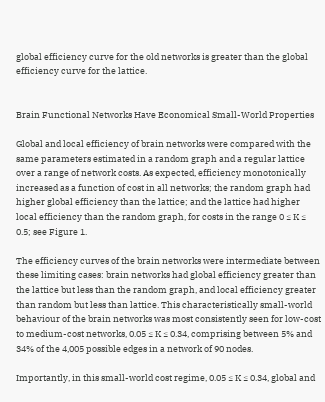global efficiency curve for the old networks is greater than the global efficiency curve for the lattice.


Brain Functional Networks Have Economical Small-World Properties

Global and local efficiency of brain networks were compared with the same parameters estimated in a random graph and a regular lattice over a range of network costs. As expected, efficiency monotonically increased as a function of cost in all networks; the random graph had higher global efficiency than the lattice; and the lattice had higher local efficiency than the random graph, for costs in the range 0 ≤ K ≤ 0.5; see Figure 1.

The efficiency curves of the brain networks were intermediate between these limiting cases: brain networks had global efficiency greater than the lattice but less than the random graph, and local efficiency greater than random but less than lattice. This characteristically small-world behaviour of the brain networks was most consistently seen for low-cost to medium-cost networks, 0.05 ≤ K ≤ 0.34, comprising between 5% and 34% of the 4,005 possible edges in a network of 90 nodes.

Importantly, in this small-world cost regime, 0.05 ≤ K ≤ 0.34, global and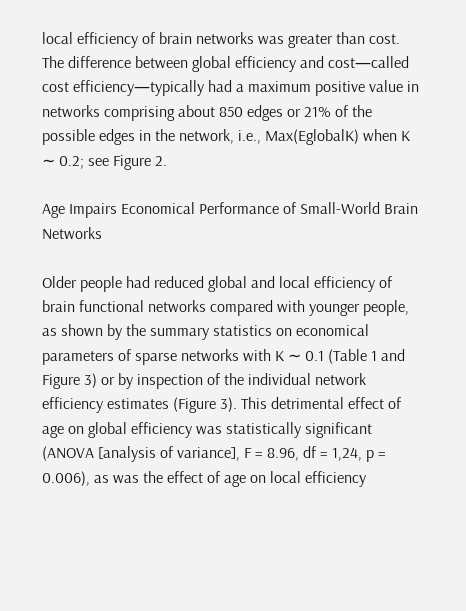local efficiency of brain networks was greater than cost. The difference between global efficiency and cost—called cost efficiency—typically had a maximum positive value in networks comprising about 850 edges or 21% of the possible edges in the network, i.e., Max(EglobalK) when K ∼ 0.2; see Figure 2.

Age Impairs Economical Performance of Small-World Brain Networks

Older people had reduced global and local efficiency of brain functional networks compared with younger people, as shown by the summary statistics on economical parameters of sparse networks with K ∼ 0.1 (Table 1 and Figure 3) or by inspection of the individual network efficiency estimates (Figure 3). This detrimental effect of age on global efficiency was statistically significant (ANOVA [analysis of variance], F = 8.96, df = 1,24, p = 0.006), as was the effect of age on local efficiency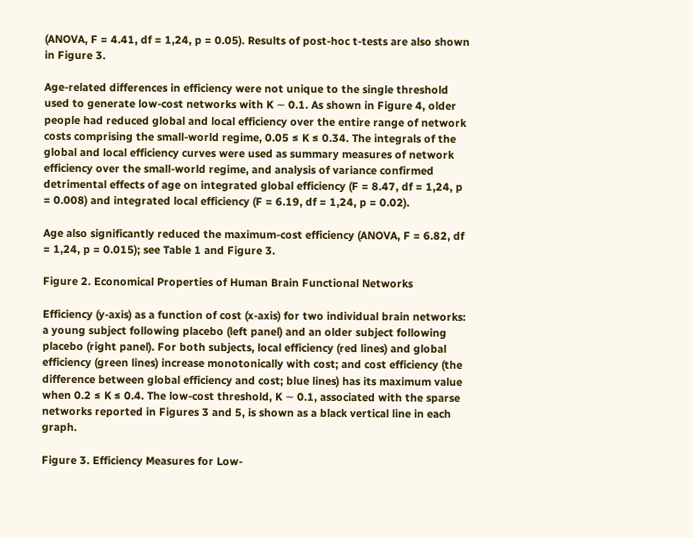(ANOVA, F = 4.41, df = 1,24, p = 0.05). Results of post-hoc t-tests are also shown in Figure 3.

Age-related differences in efficiency were not unique to the single threshold used to generate low-cost networks with K ∼ 0.1. As shown in Figure 4, older people had reduced global and local efficiency over the entire range of network costs comprising the small-world regime, 0.05 ≤ K ≤ 0.34. The integrals of the global and local efficiency curves were used as summary measures of network efficiency over the small-world regime, and analysis of variance confirmed detrimental effects of age on integrated global efficiency (F = 8.47, df = 1,24, p = 0.008) and integrated local efficiency (F = 6.19, df = 1,24, p = 0.02).

Age also significantly reduced the maximum-cost efficiency (ANOVA, F = 6.82, df = 1,24, p = 0.015); see Table 1 and Figure 3.

Figure 2. Economical Properties of Human Brain Functional Networks

Efficiency (y-axis) as a function of cost (x-axis) for two individual brain networks: a young subject following placebo (left panel) and an older subject following placebo (right panel). For both subjects, local efficiency (red lines) and global efficiency (green lines) increase monotonically with cost; and cost efficiency (the difference between global efficiency and cost; blue lines) has its maximum value when 0.2 ≤ K ≤ 0.4. The low-cost threshold, K ∼ 0.1, associated with the sparse networks reported in Figures 3 and 5, is shown as a black vertical line in each graph.

Figure 3. Efficiency Measures for Low-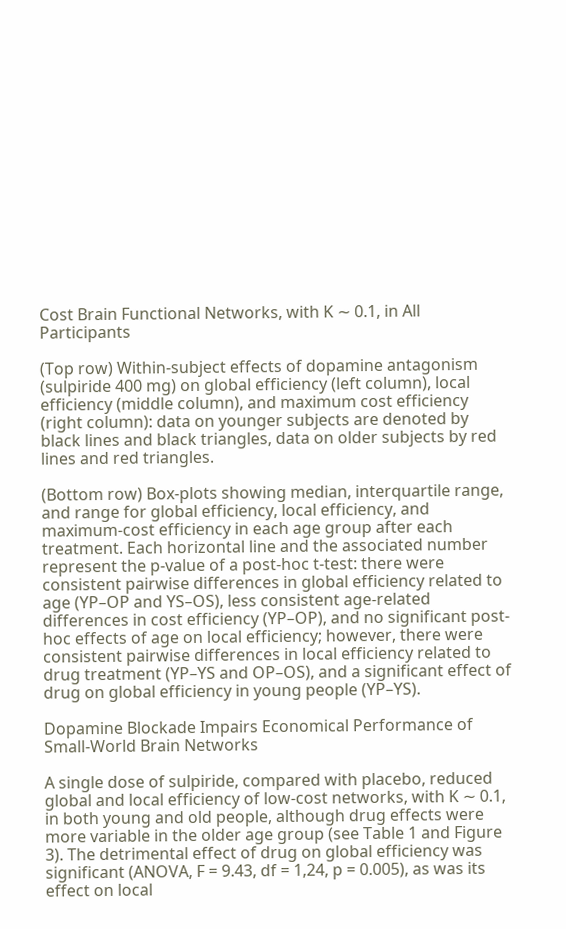Cost Brain Functional Networks, with K ∼ 0.1, in All Participants

(Top row) Within-subject effects of dopamine antagonism (sulpiride 400 mg) on global efficiency (left column), local efficiency (middle column), and maximum cost efficiency (right column): data on younger subjects are denoted by black lines and black triangles, data on older subjects by red lines and red triangles.

(Bottom row) Box-plots showing median, interquartile range, and range for global efficiency, local efficiency, and maximum-cost efficiency in each age group after each treatment. Each horizontal line and the associated number represent the p-value of a post-hoc t-test: there were consistent pairwise differences in global efficiency related to age (YP–OP and YS–OS), less consistent age-related differences in cost efficiency (YP–OP), and no significant post-hoc effects of age on local efficiency; however, there were consistent pairwise differences in local efficiency related to drug treatment (YP–YS and OP–OS), and a significant effect of drug on global efficiency in young people (YP–YS).

Dopamine Blockade Impairs Economical Performance of Small-World Brain Networks

A single dose of sulpiride, compared with placebo, reduced global and local efficiency of low-cost networks, with K ∼ 0.1, in both young and old people, although drug effects were more variable in the older age group (see Table 1 and Figure 3). The detrimental effect of drug on global efficiency was significant (ANOVA, F = 9.43, df = 1,24, p = 0.005), as was its effect on local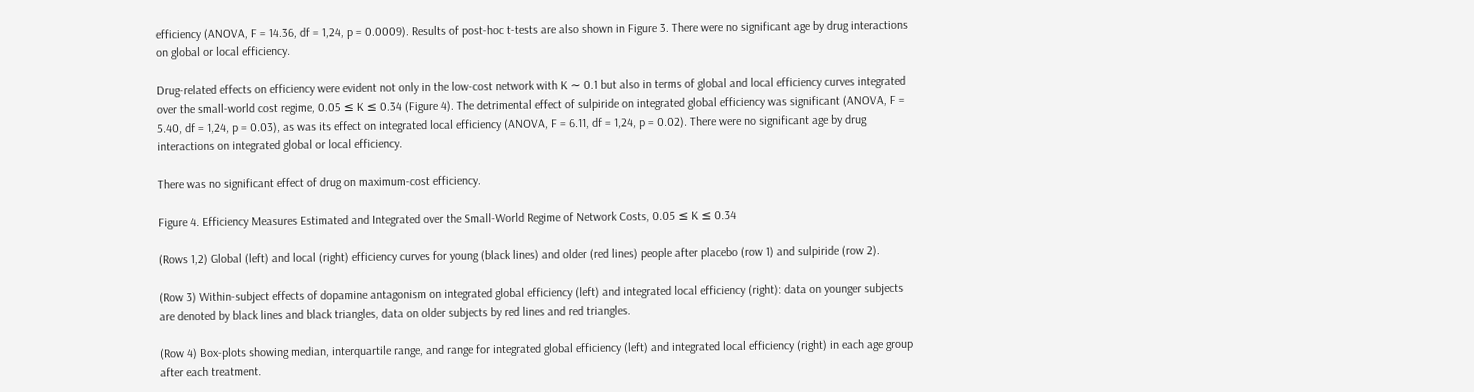efficiency (ANOVA, F = 14.36, df = 1,24, p = 0.0009). Results of post-hoc t-tests are also shown in Figure 3. There were no significant age by drug interactions on global or local efficiency.

Drug-related effects on efficiency were evident not only in the low-cost network with K ∼ 0.1 but also in terms of global and local efficiency curves integrated over the small-world cost regime, 0.05 ≤ K ≤ 0.34 (Figure 4). The detrimental effect of sulpiride on integrated global efficiency was significant (ANOVA, F = 5.40, df = 1,24, p = 0.03), as was its effect on integrated local efficiency (ANOVA, F = 6.11, df = 1,24, p = 0.02). There were no significant age by drug interactions on integrated global or local efficiency.

There was no significant effect of drug on maximum-cost efficiency.

Figure 4. Efficiency Measures Estimated and Integrated over the Small-World Regime of Network Costs, 0.05 ≤ K ≤ 0.34

(Rows 1,2) Global (left) and local (right) efficiency curves for young (black lines) and older (red lines) people after placebo (row 1) and sulpiride (row 2).

(Row 3) Within-subject effects of dopamine antagonism on integrated global efficiency (left) and integrated local efficiency (right): data on younger subjects are denoted by black lines and black triangles, data on older subjects by red lines and red triangles.

(Row 4) Box-plots showing median, interquartile range, and range for integrated global efficiency (left) and integrated local efficiency (right) in each age group after each treatment.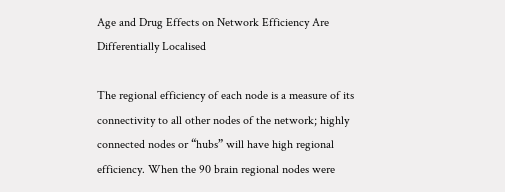Age and Drug Effects on Network Efficiency Are Differentially Localised

The regional efficiency of each node is a measure of its connectivity to all other nodes of the network; highly connected nodes or “hubs” will have high regional efficiency. When the 90 brain regional nodes were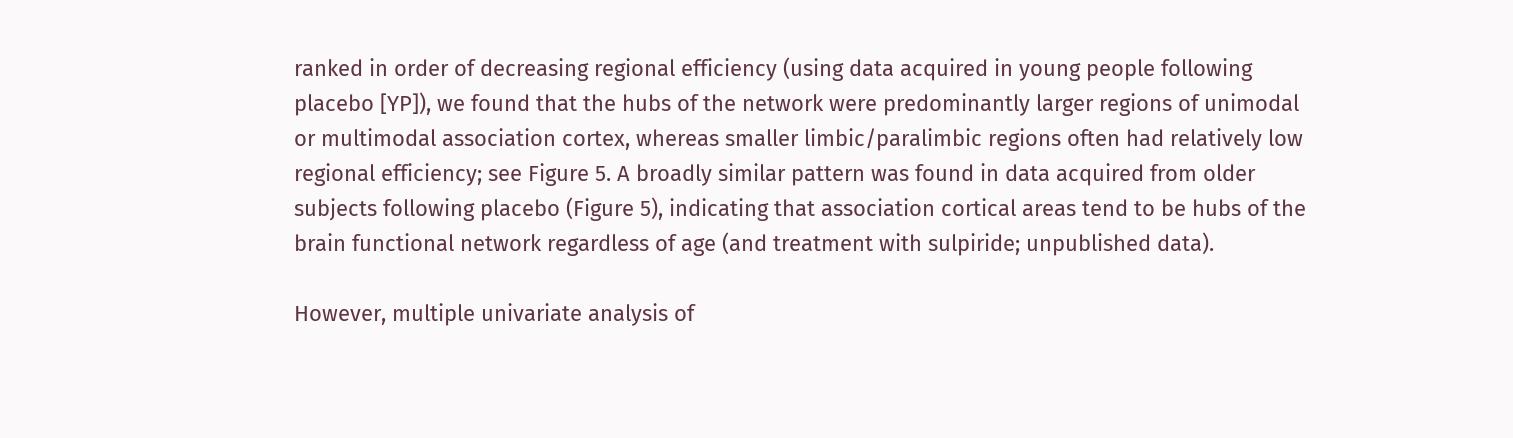ranked in order of decreasing regional efficiency (using data acquired in young people following placebo [YP]), we found that the hubs of the network were predominantly larger regions of unimodal or multimodal association cortex, whereas smaller limbic/paralimbic regions often had relatively low regional efficiency; see Figure 5. A broadly similar pattern was found in data acquired from older subjects following placebo (Figure 5), indicating that association cortical areas tend to be hubs of the brain functional network regardless of age (and treatment with sulpiride; unpublished data).

However, multiple univariate analysis of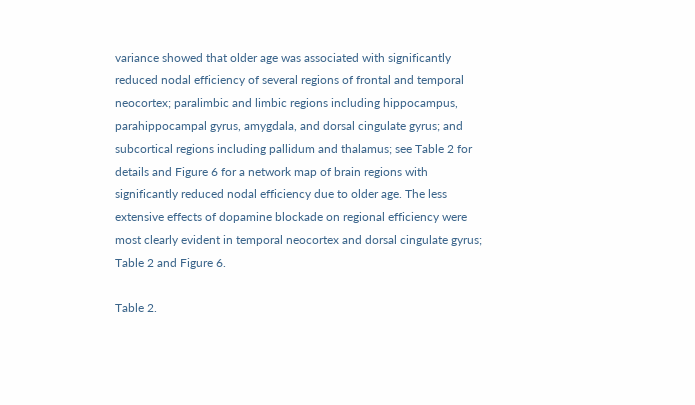variance showed that older age was associated with significantly reduced nodal efficiency of several regions of frontal and temporal neocortex; paralimbic and limbic regions including hippocampus, parahippocampal gyrus, amygdala, and dorsal cingulate gyrus; and subcortical regions including pallidum and thalamus; see Table 2 for details and Figure 6 for a network map of brain regions with significantly reduced nodal efficiency due to older age. The less extensive effects of dopamine blockade on regional efficiency were most clearly evident in temporal neocortex and dorsal cingulate gyrus; Table 2 and Figure 6.

Table 2.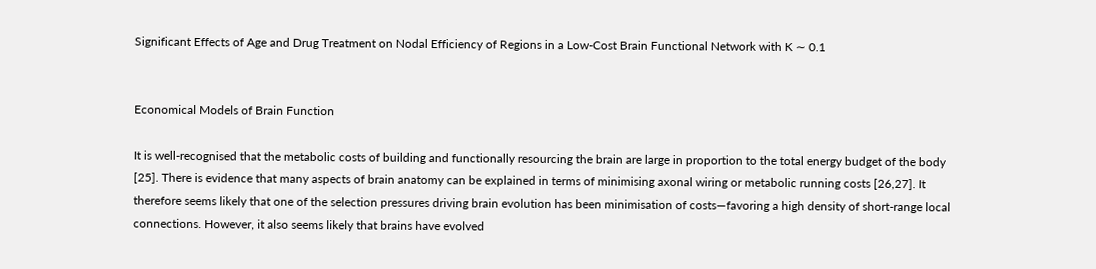Significant Effects of Age and Drug Treatment on Nodal Efficiency of Regions in a Low-Cost Brain Functional Network with K ∼ 0.1


Economical Models of Brain Function

It is well-recognised that the metabolic costs of building and functionally resourcing the brain are large in proportion to the total energy budget of the body [25]. There is evidence that many aspects of brain anatomy can be explained in terms of minimising axonal wiring or metabolic running costs [26,27]. It therefore seems likely that one of the selection pressures driving brain evolution has been minimisation of costs—favoring a high density of short-range local connections. However, it also seems likely that brains have evolved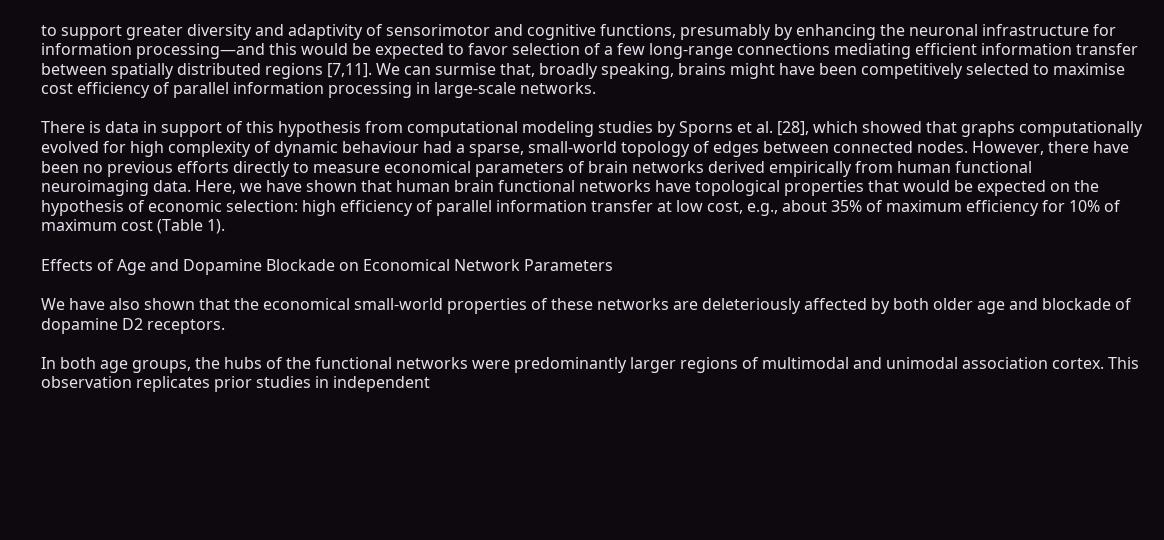to support greater diversity and adaptivity of sensorimotor and cognitive functions, presumably by enhancing the neuronal infrastructure for information processing—and this would be expected to favor selection of a few long-range connections mediating efficient information transfer between spatially distributed regions [7,11]. We can surmise that, broadly speaking, brains might have been competitively selected to maximise cost efficiency of parallel information processing in large-scale networks.

There is data in support of this hypothesis from computational modeling studies by Sporns et al. [28], which showed that graphs computationally evolved for high complexity of dynamic behaviour had a sparse, small-world topology of edges between connected nodes. However, there have been no previous efforts directly to measure economical parameters of brain networks derived empirically from human functional neuroimaging data. Here, we have shown that human brain functional networks have topological properties that would be expected on the hypothesis of economic selection: high efficiency of parallel information transfer at low cost, e.g., about 35% of maximum efficiency for 10% of maximum cost (Table 1).

Effects of Age and Dopamine Blockade on Economical Network Parameters

We have also shown that the economical small-world properties of these networks are deleteriously affected by both older age and blockade of dopamine D2 receptors.

In both age groups, the hubs of the functional networks were predominantly larger regions of multimodal and unimodal association cortex. This observation replicates prior studies in independent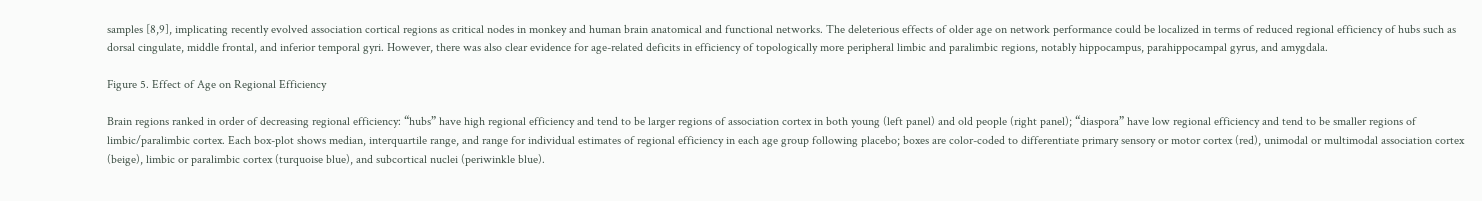samples [8,9], implicating recently evolved association cortical regions as critical nodes in monkey and human brain anatomical and functional networks. The deleterious effects of older age on network performance could be localized in terms of reduced regional efficiency of hubs such as dorsal cingulate, middle frontal, and inferior temporal gyri. However, there was also clear evidence for age-related deficits in efficiency of topologically more peripheral limbic and paralimbic regions, notably hippocampus, parahippocampal gyrus, and amygdala.

Figure 5. Effect of Age on Regional Efficiency

Brain regions ranked in order of decreasing regional efficiency: “hubs” have high regional efficiency and tend to be larger regions of association cortex in both young (left panel) and old people (right panel); “diaspora” have low regional efficiency and tend to be smaller regions of limbic/paralimbic cortex. Each box-plot shows median, interquartile range, and range for individual estimates of regional efficiency in each age group following placebo; boxes are color-coded to differentiate primary sensory or motor cortex (red), unimodal or multimodal association cortex (beige), limbic or paralimbic cortex (turquoise blue), and subcortical nuclei (periwinkle blue).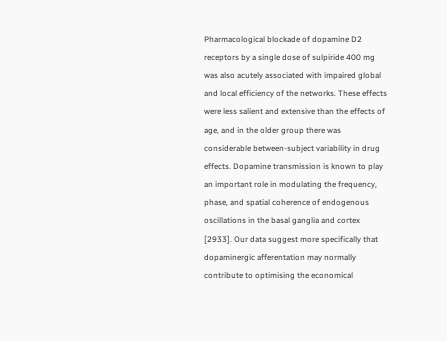Pharmacological blockade of dopamine D2 receptors by a single dose of sulpiride 400 mg was also acutely associated with impaired global and local efficiency of the networks. These effects were less salient and extensive than the effects of age, and in the older group there was considerable between-subject variability in drug effects. Dopamine transmission is known to play an important role in modulating the frequency, phase, and spatial coherence of endogenous oscillations in the basal ganglia and cortex [2933]. Our data suggest more specifically that dopaminergic afferentation may normally contribute to optimising the economical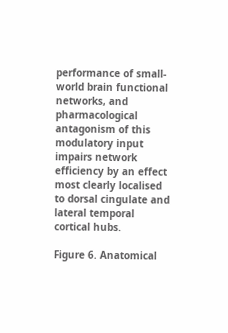performance of small-world brain functional networks, and pharmacological antagonism of this modulatory input impairs network efficiency by an effect most clearly localised to dorsal cingulate and lateral temporal cortical hubs.

Figure 6. Anatomical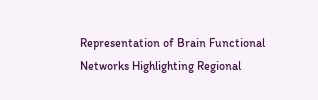Representation of Brain Functional Networks Highlighting Regional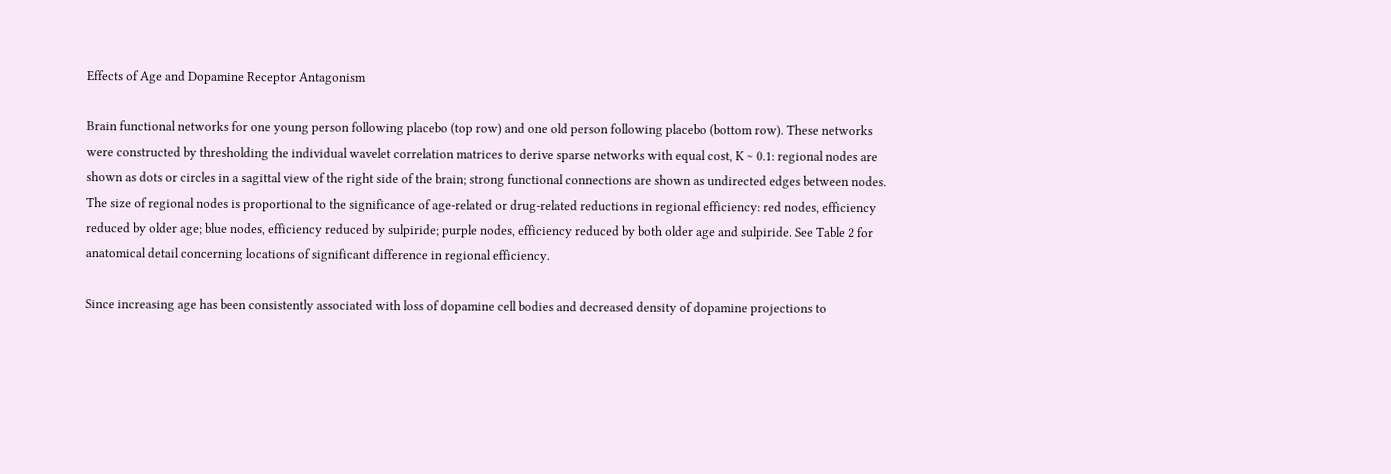Effects of Age and Dopamine Receptor Antagonism

Brain functional networks for one young person following placebo (top row) and one old person following placebo (bottom row). These networks were constructed by thresholding the individual wavelet correlation matrices to derive sparse networks with equal cost, K ∼ 0.1: regional nodes are shown as dots or circles in a sagittal view of the right side of the brain; strong functional connections are shown as undirected edges between nodes. The size of regional nodes is proportional to the significance of age-related or drug-related reductions in regional efficiency: red nodes, efficiency reduced by older age; blue nodes, efficiency reduced by sulpiride; purple nodes, efficiency reduced by both older age and sulpiride. See Table 2 for anatomical detail concerning locations of significant difference in regional efficiency.

Since increasing age has been consistently associated with loss of dopamine cell bodies and decreased density of dopamine projections to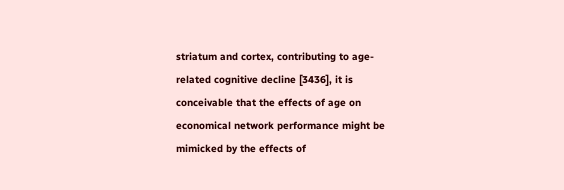striatum and cortex, contributing to age-related cognitive decline [3436], it is conceivable that the effects of age on economical network performance might be mimicked by the effects of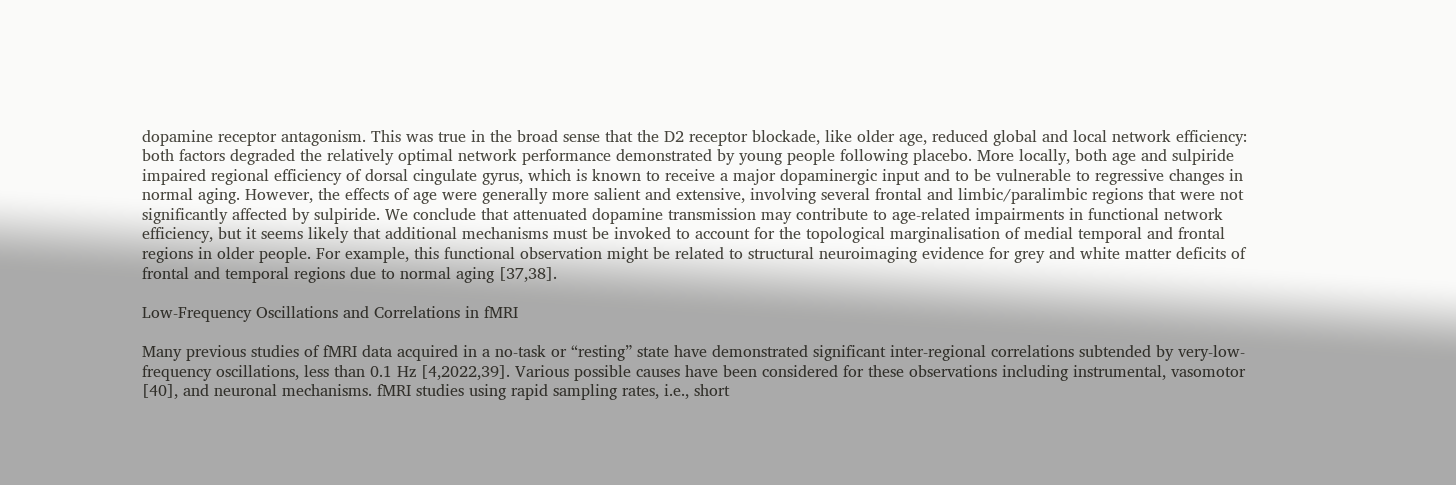dopamine receptor antagonism. This was true in the broad sense that the D2 receptor blockade, like older age, reduced global and local network efficiency: both factors degraded the relatively optimal network performance demonstrated by young people following placebo. More locally, both age and sulpiride impaired regional efficiency of dorsal cingulate gyrus, which is known to receive a major dopaminergic input and to be vulnerable to regressive changes in normal aging. However, the effects of age were generally more salient and extensive, involving several frontal and limbic/paralimbic regions that were not significantly affected by sulpiride. We conclude that attenuated dopamine transmission may contribute to age-related impairments in functional network efficiency, but it seems likely that additional mechanisms must be invoked to account for the topological marginalisation of medial temporal and frontal regions in older people. For example, this functional observation might be related to structural neuroimaging evidence for grey and white matter deficits of frontal and temporal regions due to normal aging [37,38].

Low-Frequency Oscillations and Correlations in fMRI

Many previous studies of fMRI data acquired in a no-task or “resting” state have demonstrated significant inter-regional correlations subtended by very-low-frequency oscillations, less than 0.1 Hz [4,2022,39]. Various possible causes have been considered for these observations including instrumental, vasomotor [40], and neuronal mechanisms. fMRI studies using rapid sampling rates, i.e., short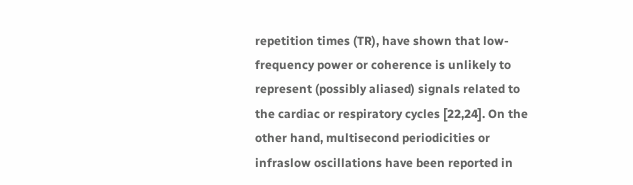repetition times (TR), have shown that low-frequency power or coherence is unlikely to represent (possibly aliased) signals related to the cardiac or respiratory cycles [22,24]. On the other hand, multisecond periodicities or infraslow oscillations have been reported in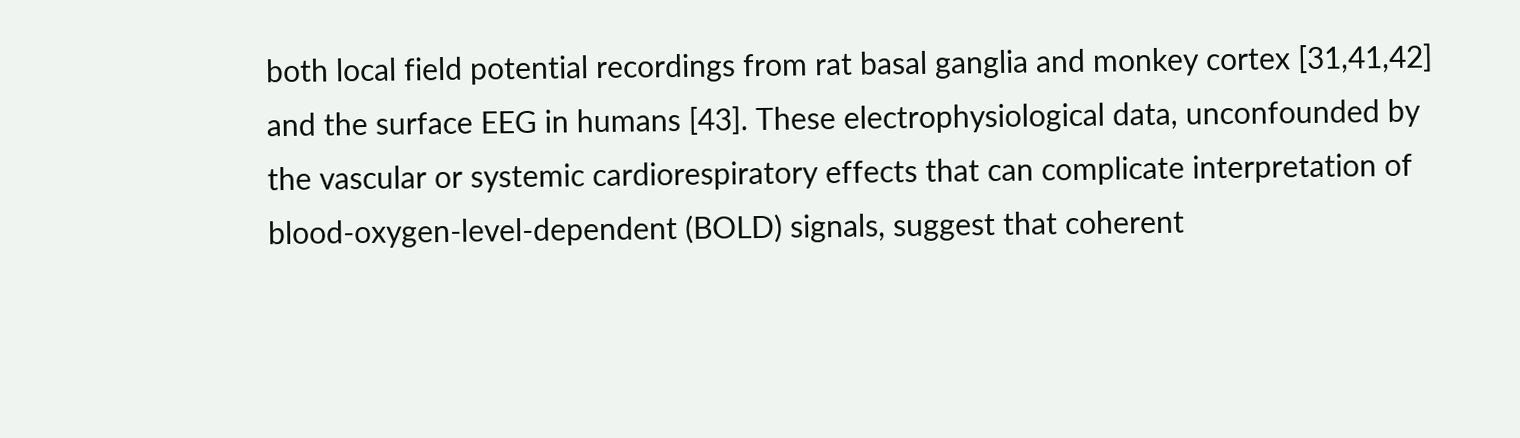both local field potential recordings from rat basal ganglia and monkey cortex [31,41,42] and the surface EEG in humans [43]. These electrophysiological data, unconfounded by the vascular or systemic cardiorespiratory effects that can complicate interpretation of blood-oxygen-level-dependent (BOLD) signals, suggest that coherent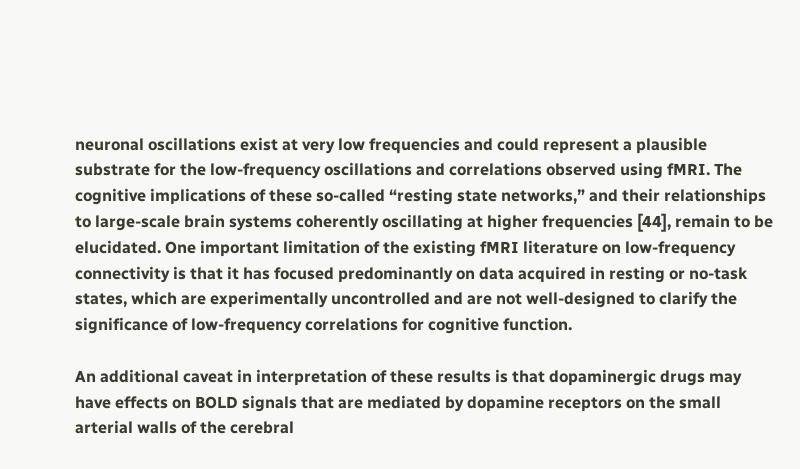neuronal oscillations exist at very low frequencies and could represent a plausible substrate for the low-frequency oscillations and correlations observed using fMRI. The cognitive implications of these so-called “resting state networks,” and their relationships to large-scale brain systems coherently oscillating at higher frequencies [44], remain to be elucidated. One important limitation of the existing fMRI literature on low-frequency connectivity is that it has focused predominantly on data acquired in resting or no-task states, which are experimentally uncontrolled and are not well-designed to clarify the significance of low-frequency correlations for cognitive function.

An additional caveat in interpretation of these results is that dopaminergic drugs may have effects on BOLD signals that are mediated by dopamine receptors on the small arterial walls of the cerebral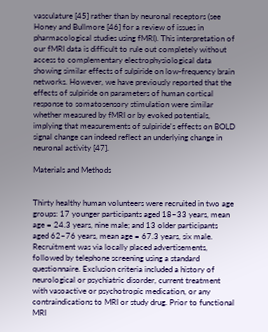vasculature [45] rather than by neuronal receptors (see Honey and Bullmore [46] for a review of issues in pharmacological studies using fMRI). This interpretation of our fMRI data is difficult to rule out completely without access to complementary electrophysiological data showing similar effects of sulpiride on low-frequency brain networks. However, we have previously reported that the effects of sulpiride on parameters of human cortical response to somatosensory stimulation were similar whether measured by fMRI or by evoked potentials, implying that measurements of sulpiride's effects on BOLD signal change can indeed reflect an underlying change in neuronal activity [47].

Materials and Methods


Thirty healthy human volunteers were recruited in two age groups: 17 younger participants aged 18–33 years, mean age = 24.3 years, nine male; and 13 older participants aged 62–76 years, mean age = 67.3 years, six male. Recruitment was via locally placed advertisements, followed by telephone screening using a standard questionnaire. Exclusion criteria included a history of neurological or psychiatric disorder, current treatment with vasoactive or psychotropic medication, or any contraindications to MRI or study drug. Prior to functional MRI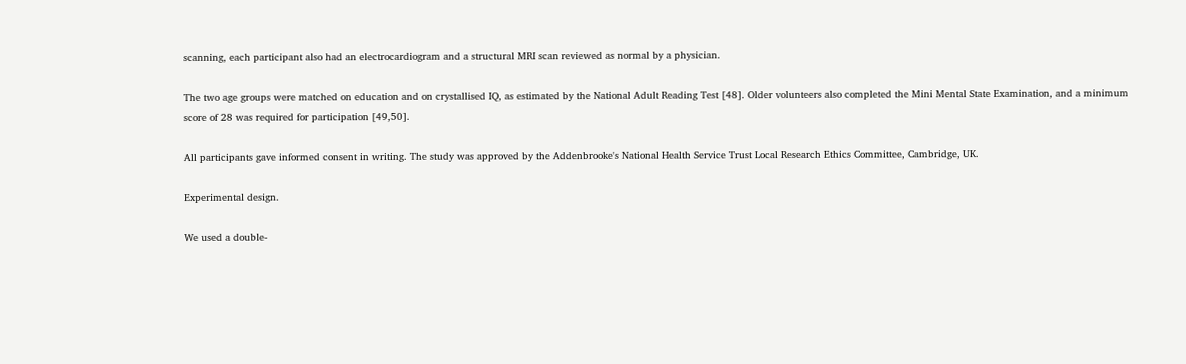scanning, each participant also had an electrocardiogram and a structural MRI scan reviewed as normal by a physician.

The two age groups were matched on education and on crystallised IQ, as estimated by the National Adult Reading Test [48]. Older volunteers also completed the Mini Mental State Examination, and a minimum score of 28 was required for participation [49,50].

All participants gave informed consent in writing. The study was approved by the Addenbrooke's National Health Service Trust Local Research Ethics Committee, Cambridge, UK.

Experimental design.

We used a double-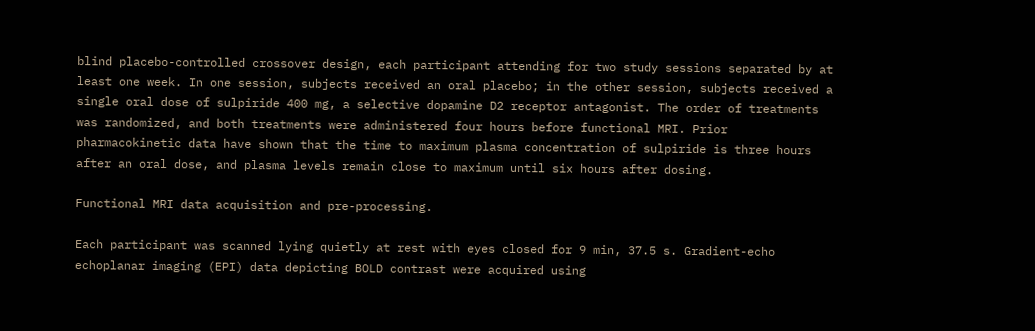blind placebo-controlled crossover design, each participant attending for two study sessions separated by at least one week. In one session, subjects received an oral placebo; in the other session, subjects received a single oral dose of sulpiride 400 mg, a selective dopamine D2 receptor antagonist. The order of treatments was randomized, and both treatments were administered four hours before functional MRI. Prior pharmacokinetic data have shown that the time to maximum plasma concentration of sulpiride is three hours after an oral dose, and plasma levels remain close to maximum until six hours after dosing.

Functional MRI data acquisition and pre-processing.

Each participant was scanned lying quietly at rest with eyes closed for 9 min, 37.5 s. Gradient-echo echoplanar imaging (EPI) data depicting BOLD contrast were acquired using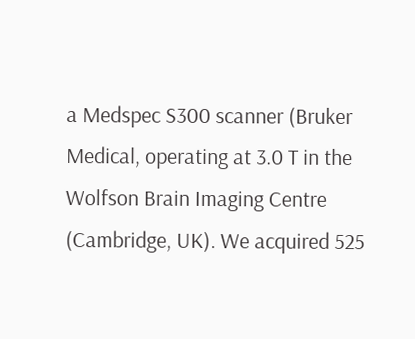a Medspec S300 scanner (Bruker Medical, operating at 3.0 T in the Wolfson Brain Imaging Centre (Cambridge, UK). We acquired 525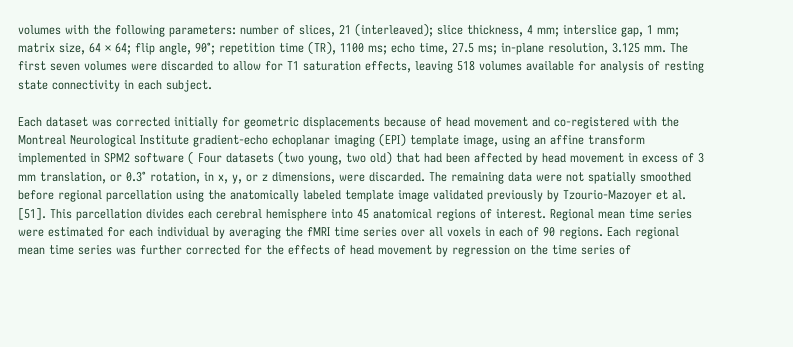volumes with the following parameters: number of slices, 21 (interleaved); slice thickness, 4 mm; interslice gap, 1 mm; matrix size, 64 × 64; flip angle, 90°; repetition time (TR), 1100 ms; echo time, 27.5 ms; in-plane resolution, 3.125 mm. The first seven volumes were discarded to allow for T1 saturation effects, leaving 518 volumes available for analysis of resting state connectivity in each subject.

Each dataset was corrected initially for geometric displacements because of head movement and co-registered with the Montreal Neurological Institute gradient-echo echoplanar imaging (EPI) template image, using an affine transform implemented in SPM2 software ( Four datasets (two young, two old) that had been affected by head movement in excess of 3 mm translation, or 0.3° rotation, in x, y, or z dimensions, were discarded. The remaining data were not spatially smoothed before regional parcellation using the anatomically labeled template image validated previously by Tzourio-Mazoyer et al. [51]. This parcellation divides each cerebral hemisphere into 45 anatomical regions of interest. Regional mean time series were estimated for each individual by averaging the fMRI time series over all voxels in each of 90 regions. Each regional mean time series was further corrected for the effects of head movement by regression on the time series of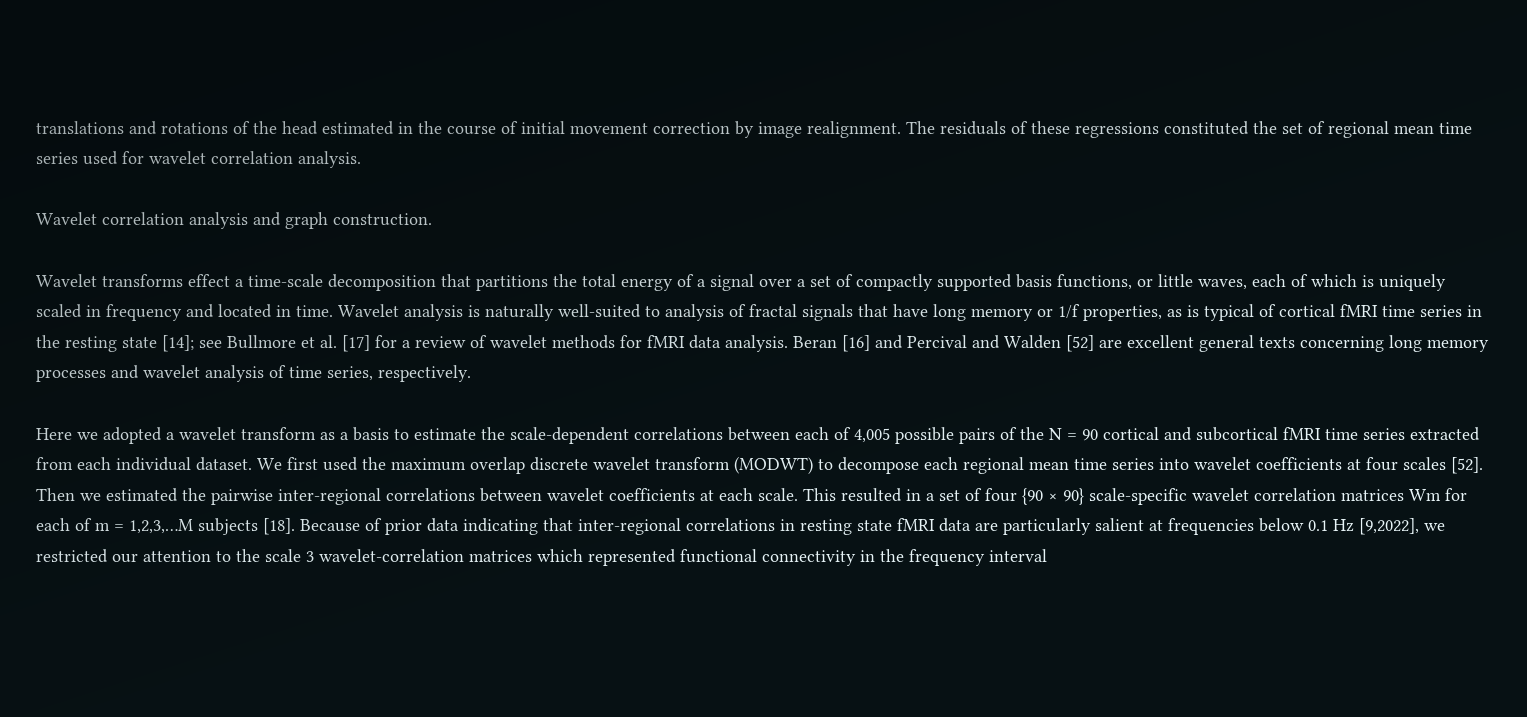translations and rotations of the head estimated in the course of initial movement correction by image realignment. The residuals of these regressions constituted the set of regional mean time series used for wavelet correlation analysis.

Wavelet correlation analysis and graph construction.

Wavelet transforms effect a time-scale decomposition that partitions the total energy of a signal over a set of compactly supported basis functions, or little waves, each of which is uniquely scaled in frequency and located in time. Wavelet analysis is naturally well-suited to analysis of fractal signals that have long memory or 1/f properties, as is typical of cortical fMRI time series in the resting state [14]; see Bullmore et al. [17] for a review of wavelet methods for fMRI data analysis. Beran [16] and Percival and Walden [52] are excellent general texts concerning long memory processes and wavelet analysis of time series, respectively.

Here we adopted a wavelet transform as a basis to estimate the scale-dependent correlations between each of 4,005 possible pairs of the N = 90 cortical and subcortical fMRI time series extracted from each individual dataset. We first used the maximum overlap discrete wavelet transform (MODWT) to decompose each regional mean time series into wavelet coefficients at four scales [52]. Then we estimated the pairwise inter-regional correlations between wavelet coefficients at each scale. This resulted in a set of four {90 × 90} scale-specific wavelet correlation matrices Wm for each of m = 1,2,3,…M subjects [18]. Because of prior data indicating that inter-regional correlations in resting state fMRI data are particularly salient at frequencies below 0.1 Hz [9,2022], we restricted our attention to the scale 3 wavelet-correlation matrices which represented functional connectivity in the frequency interval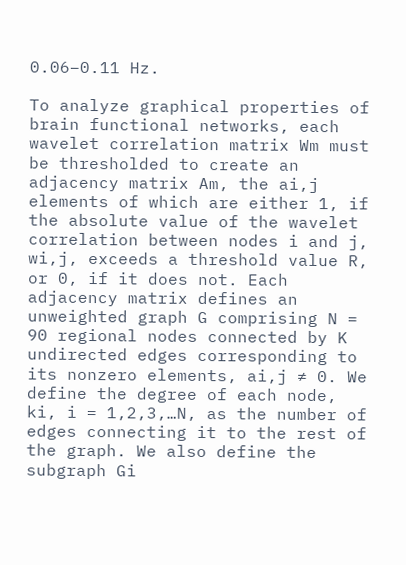0.06–0.11 Hz.

To analyze graphical properties of brain functional networks, each wavelet correlation matrix Wm must be thresholded to create an adjacency matrix Am, the ai,j elements of which are either 1, if the absolute value of the wavelet correlation between nodes i and j, wi,j, exceeds a threshold value R, or 0, if it does not. Each adjacency matrix defines an unweighted graph G comprising N = 90 regional nodes connected by K undirected edges corresponding to its nonzero elements, ai,j ≠ 0. We define the degree of each node, ki, i = 1,2,3,…N, as the number of edges connecting it to the rest of the graph. We also define the subgraph Gi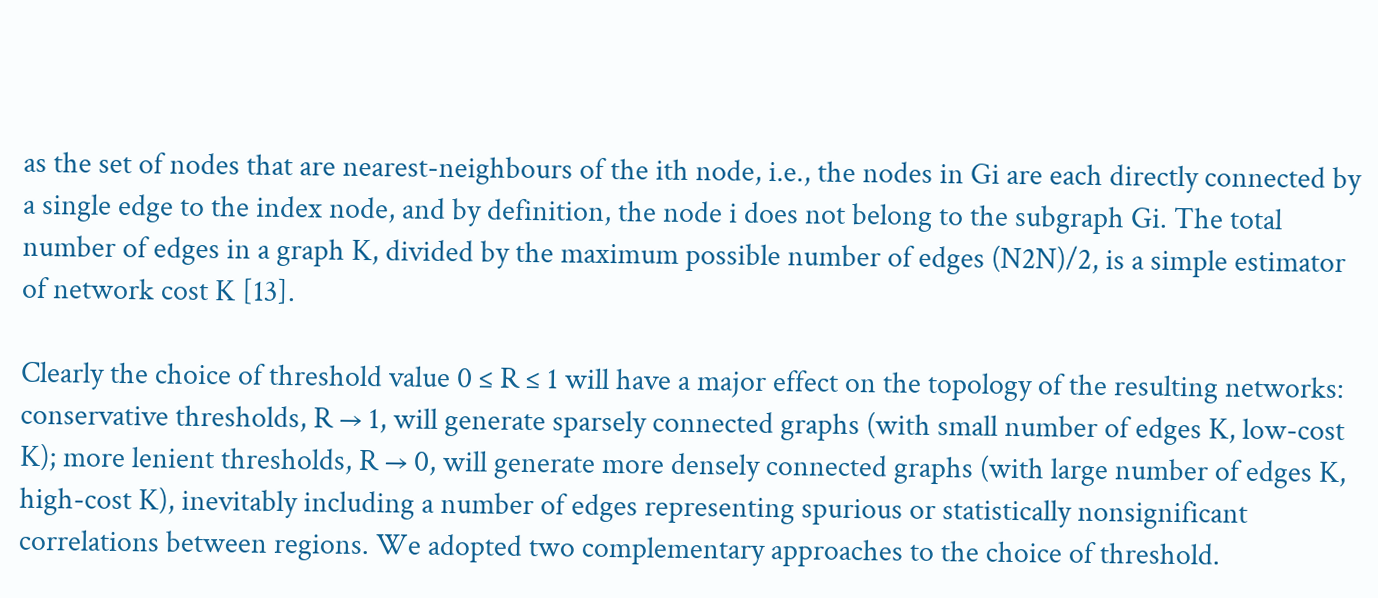as the set of nodes that are nearest-neighbours of the ith node, i.e., the nodes in Gi are each directly connected by a single edge to the index node, and by definition, the node i does not belong to the subgraph Gi. The total number of edges in a graph K, divided by the maximum possible number of edges (N2N)/2, is a simple estimator of network cost K [13].

Clearly the choice of threshold value 0 ≤ R ≤ 1 will have a major effect on the topology of the resulting networks: conservative thresholds, R → 1, will generate sparsely connected graphs (with small number of edges K, low-cost K); more lenient thresholds, R → 0, will generate more densely connected graphs (with large number of edges K, high-cost K), inevitably including a number of edges representing spurious or statistically nonsignificant correlations between regions. We adopted two complementary approaches to the choice of threshold.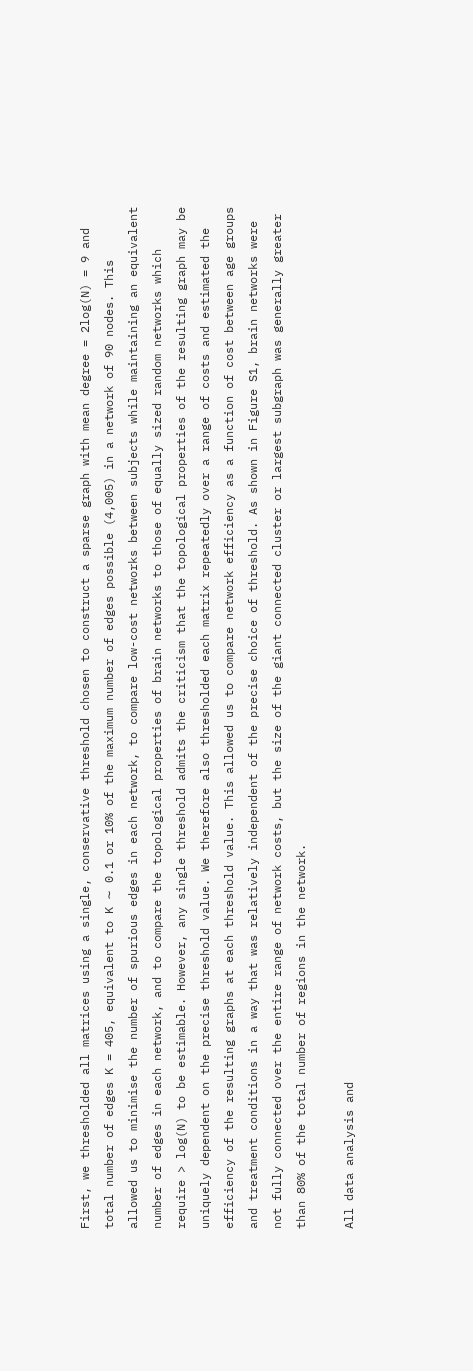First, we thresholded all matrices using a single, conservative threshold chosen to construct a sparse graph with mean degree = 2log(N) = 9 and total number of edges K = 405, equivalent to K ∼ 0.1 or 10% of the maximum number of edges possible (4,005) in a network of 90 nodes. This allowed us to minimise the number of spurious edges in each network, to compare low-cost networks between subjects while maintaining an equivalent number of edges in each network, and to compare the topological properties of brain networks to those of equally sized random networks which require > log(N) to be estimable. However, any single threshold admits the criticism that the topological properties of the resulting graph may be uniquely dependent on the precise threshold value. We therefore also thresholded each matrix repeatedly over a range of costs and estimated the efficiency of the resulting graphs at each threshold value. This allowed us to compare network efficiency as a function of cost between age groups and treatment conditions in a way that was relatively independent of the precise choice of threshold. As shown in Figure S1, brain networks were not fully connected over the entire range of network costs, but the size of the giant connected cluster or largest subgraph was generally greater than 80% of the total number of regions in the network.

All data analysis and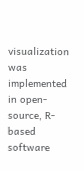visualization was implemented in open-source, R-based software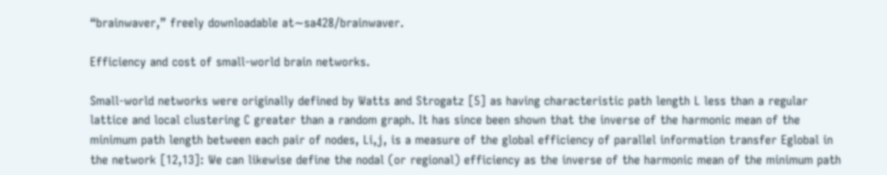“brainwaver,” freely downloadable at∼sa428/brainwaver.

Efficiency and cost of small-world brain networks.

Small-world networks were originally defined by Watts and Strogatz [5] as having characteristic path length L less than a regular lattice and local clustering C greater than a random graph. It has since been shown that the inverse of the harmonic mean of the minimum path length between each pair of nodes, Li,j, is a measure of the global efficiency of parallel information transfer Eglobal in the network [12,13]: We can likewise define the nodal (or regional) efficiency as the inverse of the harmonic mean of the minimum path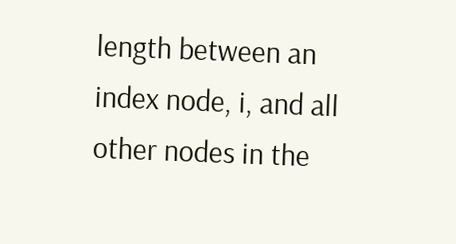length between an index node, i, and all other nodes in the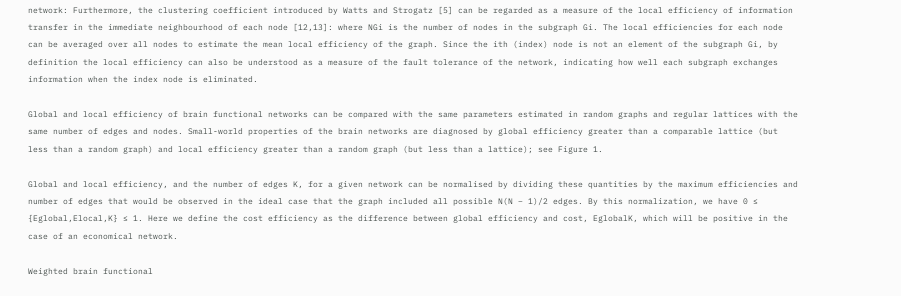network: Furthermore, the clustering coefficient introduced by Watts and Strogatz [5] can be regarded as a measure of the local efficiency of information transfer in the immediate neighbourhood of each node [12,13]: where NGi is the number of nodes in the subgraph Gi. The local efficiencies for each node can be averaged over all nodes to estimate the mean local efficiency of the graph. Since the ith (index) node is not an element of the subgraph Gi, by definition the local efficiency can also be understood as a measure of the fault tolerance of the network, indicating how well each subgraph exchanges information when the index node is eliminated.

Global and local efficiency of brain functional networks can be compared with the same parameters estimated in random graphs and regular lattices with the same number of edges and nodes. Small-world properties of the brain networks are diagnosed by global efficiency greater than a comparable lattice (but less than a random graph) and local efficiency greater than a random graph (but less than a lattice); see Figure 1.

Global and local efficiency, and the number of edges K, for a given network can be normalised by dividing these quantities by the maximum efficiencies and number of edges that would be observed in the ideal case that the graph included all possible N(N − 1)/2 edges. By this normalization, we have 0 ≤ {Eglobal,Elocal,K} ≤ 1. Here we define the cost efficiency as the difference between global efficiency and cost, EglobalK, which will be positive in the case of an economical network.

Weighted brain functional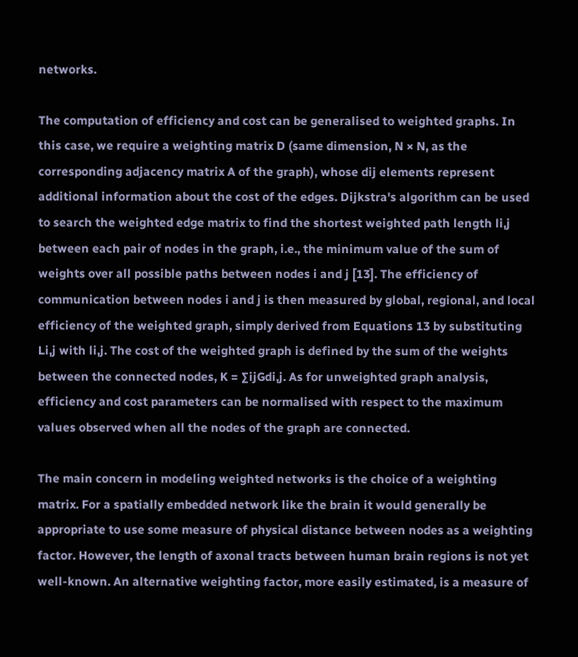networks.

The computation of efficiency and cost can be generalised to weighted graphs. In this case, we require a weighting matrix D (same dimension, N × N, as the corresponding adjacency matrix A of the graph), whose dij elements represent additional information about the cost of the edges. Dijkstra's algorithm can be used to search the weighted edge matrix to find the shortest weighted path length li,j between each pair of nodes in the graph, i.e., the minimum value of the sum of weights over all possible paths between nodes i and j [13]. The efficiency of communication between nodes i and j is then measured by global, regional, and local efficiency of the weighted graph, simply derived from Equations 13 by substituting Li,j with li,j. The cost of the weighted graph is defined by the sum of the weights between the connected nodes, K = ∑ijGdi,j. As for unweighted graph analysis, efficiency and cost parameters can be normalised with respect to the maximum values observed when all the nodes of the graph are connected.

The main concern in modeling weighted networks is the choice of a weighting matrix. For a spatially embedded network like the brain it would generally be appropriate to use some measure of physical distance between nodes as a weighting factor. However, the length of axonal tracts between human brain regions is not yet well-known. An alternative weighting factor, more easily estimated, is a measure of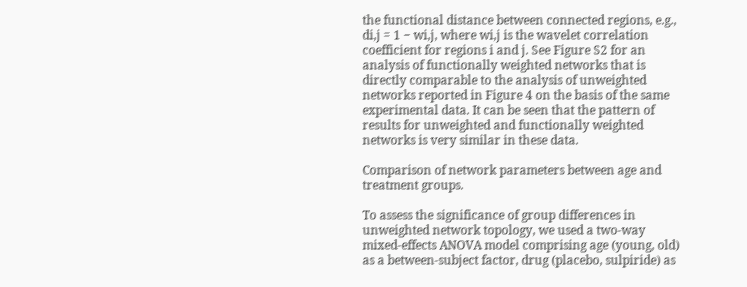the functional distance between connected regions, e.g., di,j = 1 − wi,j, where wi,j is the wavelet correlation coefficient for regions i and j. See Figure S2 for an analysis of functionally weighted networks that is directly comparable to the analysis of unweighted networks reported in Figure 4 on the basis of the same experimental data. It can be seen that the pattern of results for unweighted and functionally weighted networks is very similar in these data.

Comparison of network parameters between age and treatment groups.

To assess the significance of group differences in unweighted network topology, we used a two-way mixed-effects ANOVA model comprising age (young, old) as a between-subject factor, drug (placebo, sulpiride) as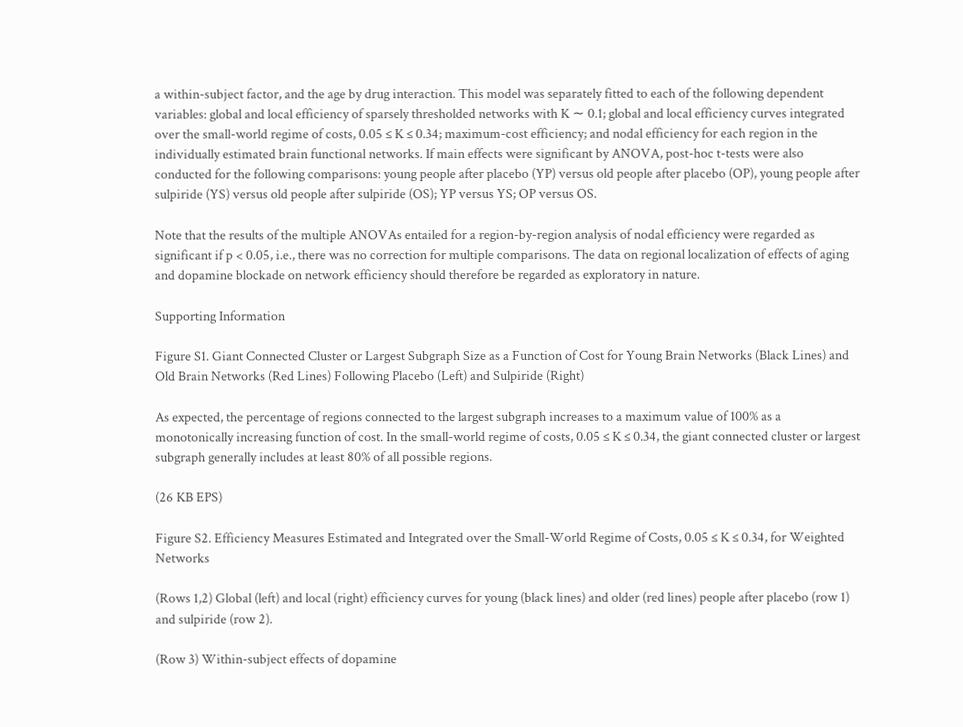a within-subject factor, and the age by drug interaction. This model was separately fitted to each of the following dependent variables: global and local efficiency of sparsely thresholded networks with K ∼ 0.1; global and local efficiency curves integrated over the small-world regime of costs, 0.05 ≤ K ≤ 0.34; maximum-cost efficiency; and nodal efficiency for each region in the individually estimated brain functional networks. If main effects were significant by ANOVA, post-hoc t-tests were also conducted for the following comparisons: young people after placebo (YP) versus old people after placebo (OP), young people after sulpiride (YS) versus old people after sulpiride (OS); YP versus YS; OP versus OS.

Note that the results of the multiple ANOVAs entailed for a region-by-region analysis of nodal efficiency were regarded as significant if p < 0.05, i.e., there was no correction for multiple comparisons. The data on regional localization of effects of aging and dopamine blockade on network efficiency should therefore be regarded as exploratory in nature.

Supporting Information

Figure S1. Giant Connected Cluster or Largest Subgraph Size as a Function of Cost for Young Brain Networks (Black Lines) and Old Brain Networks (Red Lines) Following Placebo (Left) and Sulpiride (Right)

As expected, the percentage of regions connected to the largest subgraph increases to a maximum value of 100% as a monotonically increasing function of cost. In the small-world regime of costs, 0.05 ≤ K ≤ 0.34, the giant connected cluster or largest subgraph generally includes at least 80% of all possible regions.

(26 KB EPS)

Figure S2. Efficiency Measures Estimated and Integrated over the Small-World Regime of Costs, 0.05 ≤ K ≤ 0.34, for Weighted Networks

(Rows 1,2) Global (left) and local (right) efficiency curves for young (black lines) and older (red lines) people after placebo (row 1) and sulpiride (row 2).

(Row 3) Within-subject effects of dopamine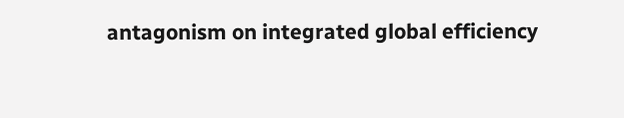antagonism on integrated global efficiency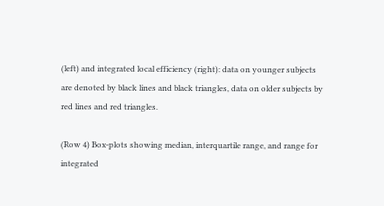(left) and integrated local efficiency (right): data on younger subjects are denoted by black lines and black triangles, data on older subjects by red lines and red triangles.

(Row 4) Box-plots showing median, interquartile range, and range for integrated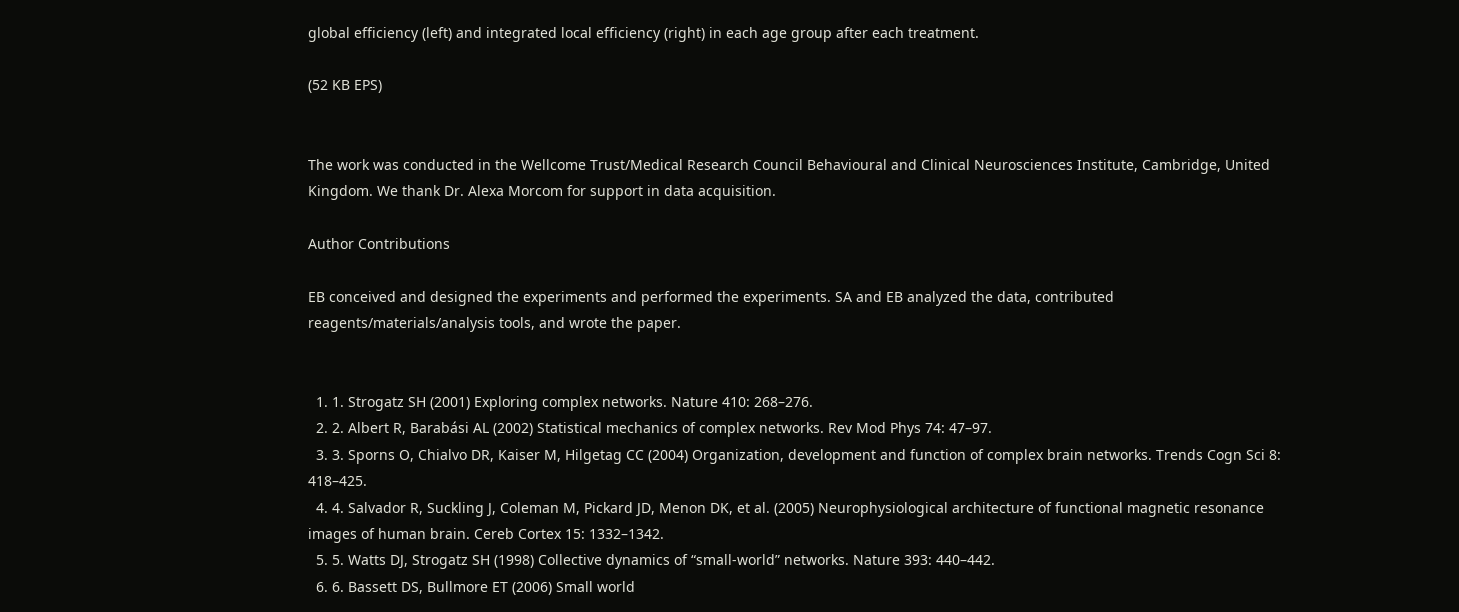global efficiency (left) and integrated local efficiency (right) in each age group after each treatment.

(52 KB EPS)


The work was conducted in the Wellcome Trust/Medical Research Council Behavioural and Clinical Neurosciences Institute, Cambridge, United Kingdom. We thank Dr. Alexa Morcom for support in data acquisition.

Author Contributions

EB conceived and designed the experiments and performed the experiments. SA and EB analyzed the data, contributed reagents/materials/analysis tools, and wrote the paper.


  1. 1. Strogatz SH (2001) Exploring complex networks. Nature 410: 268–276.
  2. 2. Albert R, Barabási AL (2002) Statistical mechanics of complex networks. Rev Mod Phys 74: 47–97.
  3. 3. Sporns O, Chialvo DR, Kaiser M, Hilgetag CC (2004) Organization, development and function of complex brain networks. Trends Cogn Sci 8: 418–425.
  4. 4. Salvador R, Suckling J, Coleman M, Pickard JD, Menon DK, et al. (2005) Neurophysiological architecture of functional magnetic resonance images of human brain. Cereb Cortex 15: 1332–1342.
  5. 5. Watts DJ, Strogatz SH (1998) Collective dynamics of “small-world” networks. Nature 393: 440–442.
  6. 6. Bassett DS, Bullmore ET (2006) Small world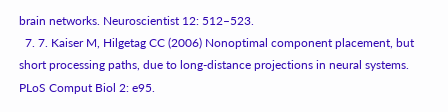brain networks. Neuroscientist 12: 512–523.
  7. 7. Kaiser M, Hilgetag CC (2006) Nonoptimal component placement, but short processing paths, due to long-distance projections in neural systems. PLoS Comput Biol 2: e95.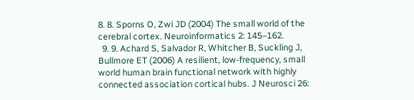8. 8. Sporns O, Zwi JD (2004) The small world of the cerebral cortex. Neuroinformatics 2: 145–162.
  9. 9. Achard S, Salvador R, Whitcher B, Suckling J, Bullmore ET (2006) A resilient, low-frequency, small world human brain functional network with highly connected association cortical hubs. J Neurosci 26: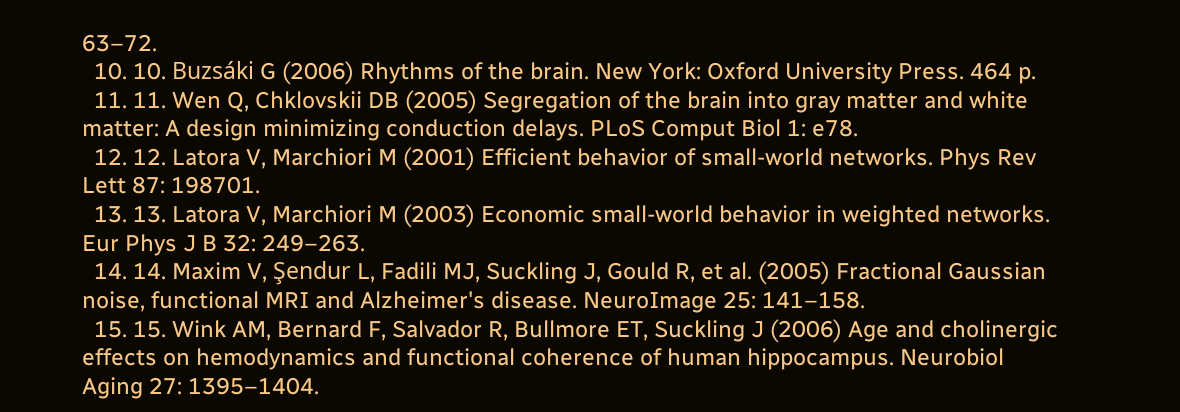63–72.
  10. 10. Buzsáki G (2006) Rhythms of the brain. New York: Oxford University Press. 464 p.
  11. 11. Wen Q, Chklovskii DB (2005) Segregation of the brain into gray matter and white matter: A design minimizing conduction delays. PLoS Comput Biol 1: e78.
  12. 12. Latora V, Marchiori M (2001) Efficient behavior of small-world networks. Phys Rev Lett 87: 198701.
  13. 13. Latora V, Marchiori M (2003) Economic small-world behavior in weighted networks. Eur Phys J B 32: 249–263.
  14. 14. Maxim V, Şendur L, Fadili MJ, Suckling J, Gould R, et al. (2005) Fractional Gaussian noise, functional MRI and Alzheimer's disease. NeuroImage 25: 141–158.
  15. 15. Wink AM, Bernard F, Salvador R, Bullmore ET, Suckling J (2006) Age and cholinergic effects on hemodynamics and functional coherence of human hippocampus. Neurobiol Aging 27: 1395–1404.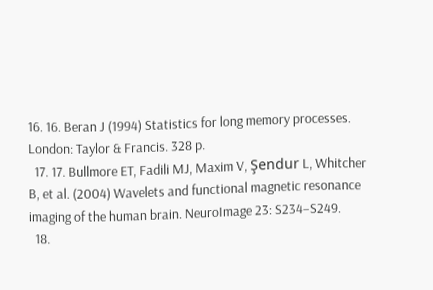16. 16. Beran J (1994) Statistics for long memory processes. London: Taylor & Francis. 328 p.
  17. 17. Bullmore ET, Fadili MJ, Maxim V, Şendur L, Whitcher B, et al. (2004) Wavelets and functional magnetic resonance imaging of the human brain. NeuroImage 23: S234–S249.
  18.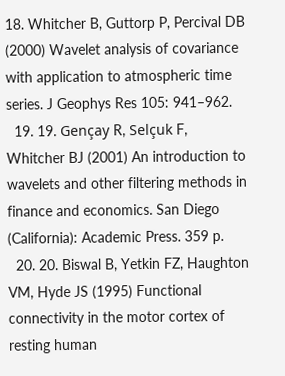18. Whitcher B, Guttorp P, Percival DB (2000) Wavelet analysis of covariance with application to atmospheric time series. J Geophys Res 105: 941–962.
  19. 19. Gençay R, Selçuk F, Whitcher BJ (2001) An introduction to wavelets and other filtering methods in finance and economics. San Diego (California): Academic Press. 359 p.
  20. 20. Biswal B, Yetkin FZ, Haughton VM, Hyde JS (1995) Functional connectivity in the motor cortex of resting human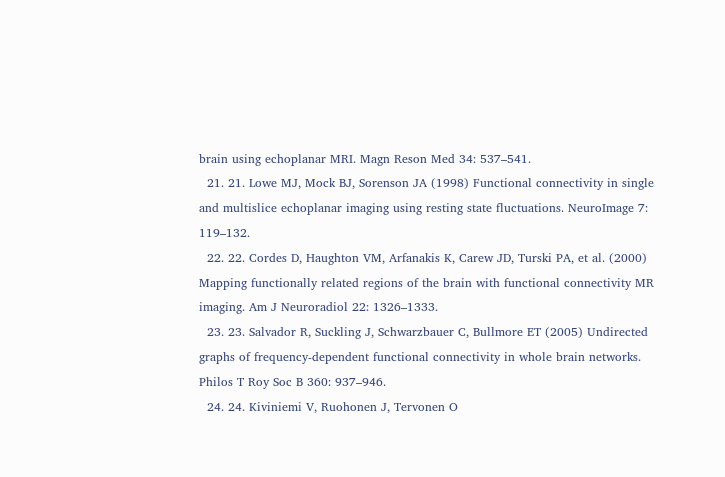brain using echoplanar MRI. Magn Reson Med 34: 537–541.
  21. 21. Lowe MJ, Mock BJ, Sorenson JA (1998) Functional connectivity in single and multislice echoplanar imaging using resting state fluctuations. NeuroImage 7: 119–132.
  22. 22. Cordes D, Haughton VM, Arfanakis K, Carew JD, Turski PA, et al. (2000) Mapping functionally related regions of the brain with functional connectivity MR imaging. Am J Neuroradiol 22: 1326–1333.
  23. 23. Salvador R, Suckling J, Schwarzbauer C, Bullmore ET (2005) Undirected graphs of frequency-dependent functional connectivity in whole brain networks. Philos T Roy Soc B 360: 937–946.
  24. 24. Kiviniemi V, Ruohonen J, Tervonen O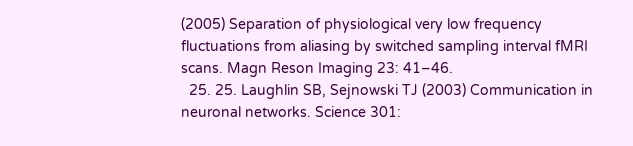(2005) Separation of physiological very low frequency fluctuations from aliasing by switched sampling interval fMRI scans. Magn Reson Imaging 23: 41–46.
  25. 25. Laughlin SB, Sejnowski TJ (2003) Communication in neuronal networks. Science 301: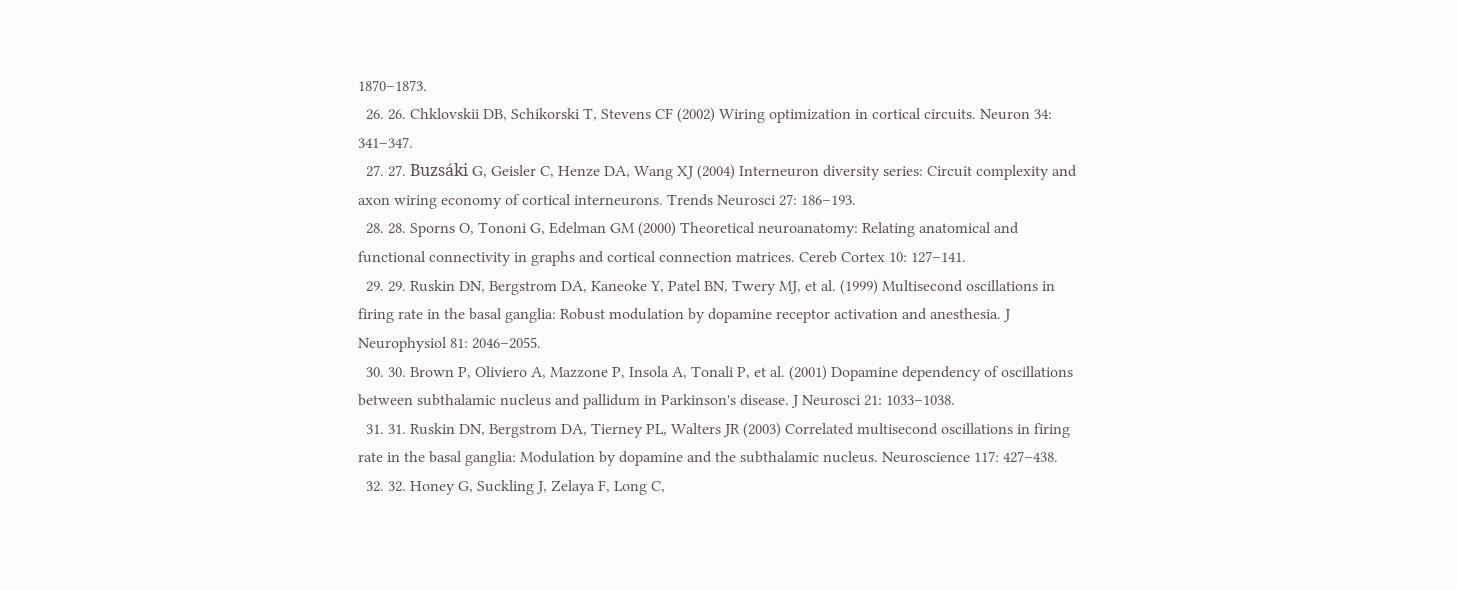1870–1873.
  26. 26. Chklovskii DB, Schikorski T, Stevens CF (2002) Wiring optimization in cortical circuits. Neuron 34: 341–347.
  27. 27. Buzsáki G, Geisler C, Henze DA, Wang XJ (2004) Interneuron diversity series: Circuit complexity and axon wiring economy of cortical interneurons. Trends Neurosci 27: 186–193.
  28. 28. Sporns O, Tononi G, Edelman GM (2000) Theoretical neuroanatomy: Relating anatomical and functional connectivity in graphs and cortical connection matrices. Cereb Cortex 10: 127–141.
  29. 29. Ruskin DN, Bergstrom DA, Kaneoke Y, Patel BN, Twery MJ, et al. (1999) Multisecond oscillations in firing rate in the basal ganglia: Robust modulation by dopamine receptor activation and anesthesia. J Neurophysiol 81: 2046–2055.
  30. 30. Brown P, Oliviero A, Mazzone P, Insola A, Tonali P, et al. (2001) Dopamine dependency of oscillations between subthalamic nucleus and pallidum in Parkinson's disease. J Neurosci 21: 1033–1038.
  31. 31. Ruskin DN, Bergstrom DA, Tierney PL, Walters JR (2003) Correlated multisecond oscillations in firing rate in the basal ganglia: Modulation by dopamine and the subthalamic nucleus. Neuroscience 117: 427–438.
  32. 32. Honey G, Suckling J, Zelaya F, Long C,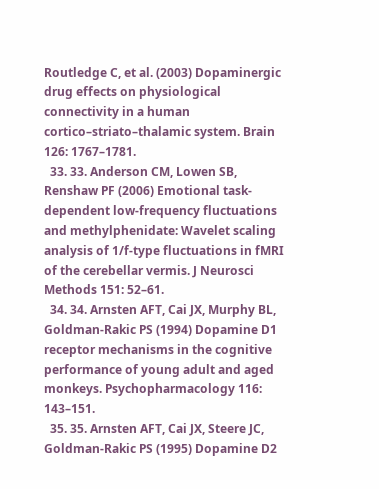Routledge C, et al. (2003) Dopaminergic drug effects on physiological connectivity in a human cortico–striato–thalamic system. Brain 126: 1767–1781.
  33. 33. Anderson CM, Lowen SB, Renshaw PF (2006) Emotional task-dependent low-frequency fluctuations and methylphenidate: Wavelet scaling analysis of 1/f-type fluctuations in fMRI of the cerebellar vermis. J Neurosci Methods 151: 52–61.
  34. 34. Arnsten AFT, Cai JX, Murphy BL, Goldman-Rakic PS (1994) Dopamine D1 receptor mechanisms in the cognitive performance of young adult and aged monkeys. Psychopharmacology 116: 143–151.
  35. 35. Arnsten AFT, Cai JX, Steere JC, Goldman-Rakic PS (1995) Dopamine D2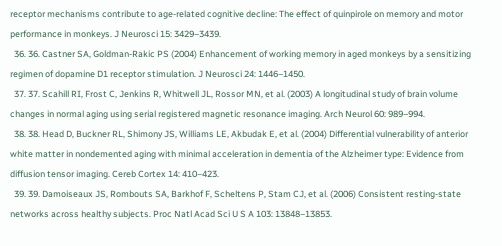receptor mechanisms contribute to age-related cognitive decline: The effect of quinpirole on memory and motor performance in monkeys. J Neurosci 15: 3429–3439.
  36. 36. Castner SA, Goldman-Rakic PS (2004) Enhancement of working memory in aged monkeys by a sensitizing regimen of dopamine D1 receptor stimulation. J Neurosci 24: 1446–1450.
  37. 37. Scahill RI, Frost C, Jenkins R, Whitwell JL, Rossor MN, et al. (2003) A longitudinal study of brain volume changes in normal aging using serial registered magnetic resonance imaging. Arch Neurol 60: 989–994.
  38. 38. Head D, Buckner RL, Shimony JS, Williams LE, Akbudak E, et al. (2004) Differential vulnerability of anterior white matter in nondemented aging with minimal acceleration in dementia of the Alzheimer type: Evidence from diffusion tensor imaging. Cereb Cortex 14: 410–423.
  39. 39. Damoiseaux JS, Rombouts SA, Barkhof F, Scheltens P, Stam CJ, et al. (2006) Consistent resting-state networks across healthy subjects. Proc Natl Acad Sci U S A 103: 13848–13853.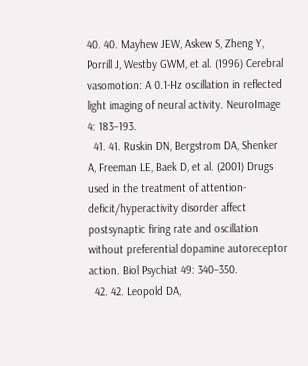40. 40. Mayhew JEW, Askew S, Zheng Y, Porrill J, Westby GWM, et al. (1996) Cerebral vasomotion: A 0.1-Hz oscillation in reflected light imaging of neural activity. NeuroImage 4: 183–193.
  41. 41. Ruskin DN, Bergstrom DA, Shenker A, Freeman LE, Baek D, et al. (2001) Drugs used in the treatment of attention-deficit/hyperactivity disorder affect postsynaptic firing rate and oscillation without preferential dopamine autoreceptor action. Biol Psychiat 49: 340–350.
  42. 42. Leopold DA,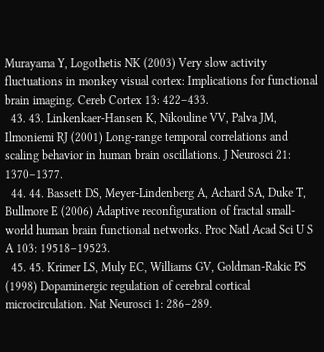Murayama Y, Logothetis NK (2003) Very slow activity fluctuations in monkey visual cortex: Implications for functional brain imaging. Cereb Cortex 13: 422–433.
  43. 43. Linkenkaer-Hansen K, Nikouline VV, Palva JM, Ilmoniemi RJ (2001) Long-range temporal correlations and scaling behavior in human brain oscillations. J Neurosci 21: 1370–1377.
  44. 44. Bassett DS, Meyer-Lindenberg A, Achard SA, Duke T, Bullmore E (2006) Adaptive reconfiguration of fractal small-world human brain functional networks. Proc Natl Acad Sci U S A 103: 19518–19523.
  45. 45. Krimer LS, Muly EC, Williams GV, Goldman-Rakic PS (1998) Dopaminergic regulation of cerebral cortical microcirculation. Nat Neurosci 1: 286–289.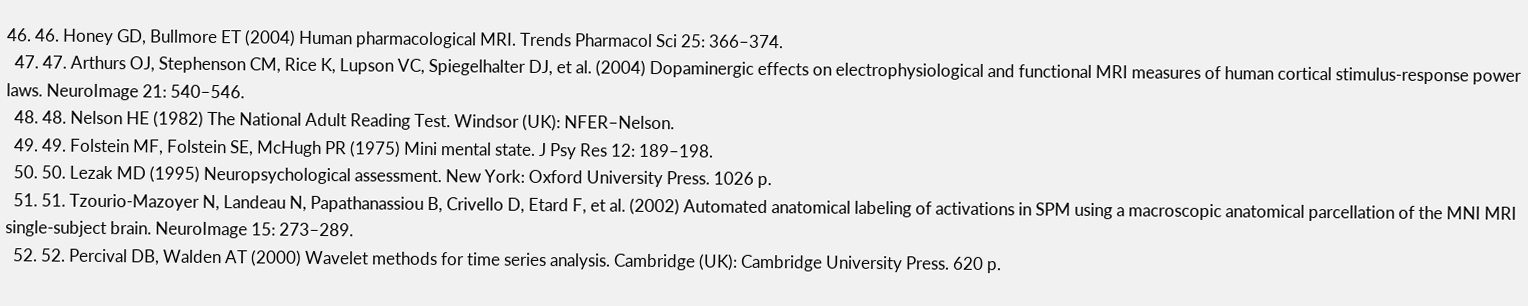46. 46. Honey GD, Bullmore ET (2004) Human pharmacological MRI. Trends Pharmacol Sci 25: 366–374.
  47. 47. Arthurs OJ, Stephenson CM, Rice K, Lupson VC, Spiegelhalter DJ, et al. (2004) Dopaminergic effects on electrophysiological and functional MRI measures of human cortical stimulus-response power laws. NeuroImage 21: 540–546.
  48. 48. Nelson HE (1982) The National Adult Reading Test. Windsor (UK): NFER–Nelson.
  49. 49. Folstein MF, Folstein SE, McHugh PR (1975) Mini mental state. J Psy Res 12: 189–198.
  50. 50. Lezak MD (1995) Neuropsychological assessment. New York: Oxford University Press. 1026 p.
  51. 51. Tzourio-Mazoyer N, Landeau N, Papathanassiou B, Crivello D, Etard F, et al. (2002) Automated anatomical labeling of activations in SPM using a macroscopic anatomical parcellation of the MNI MRI single-subject brain. NeuroImage 15: 273–289.
  52. 52. Percival DB, Walden AT (2000) Wavelet methods for time series analysis. Cambridge (UK): Cambridge University Press. 620 p.